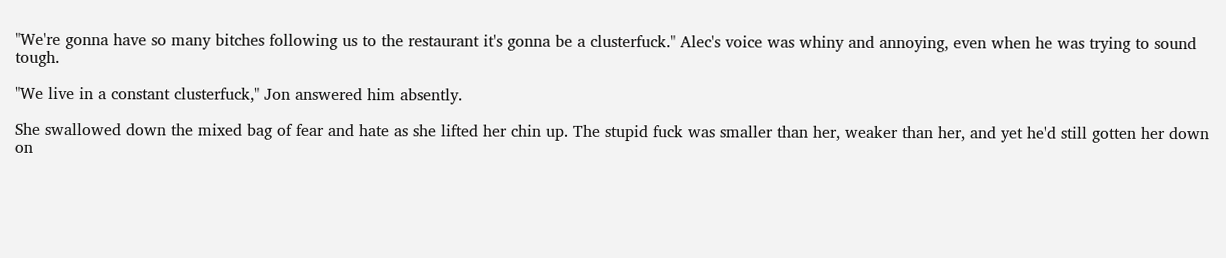"We're gonna have so many bitches following us to the restaurant it's gonna be a clusterfuck." Alec's voice was whiny and annoying, even when he was trying to sound tough.

"We live in a constant clusterfuck," Jon answered him absently.

She swallowed down the mixed bag of fear and hate as she lifted her chin up. The stupid fuck was smaller than her, weaker than her, and yet he'd still gotten her down on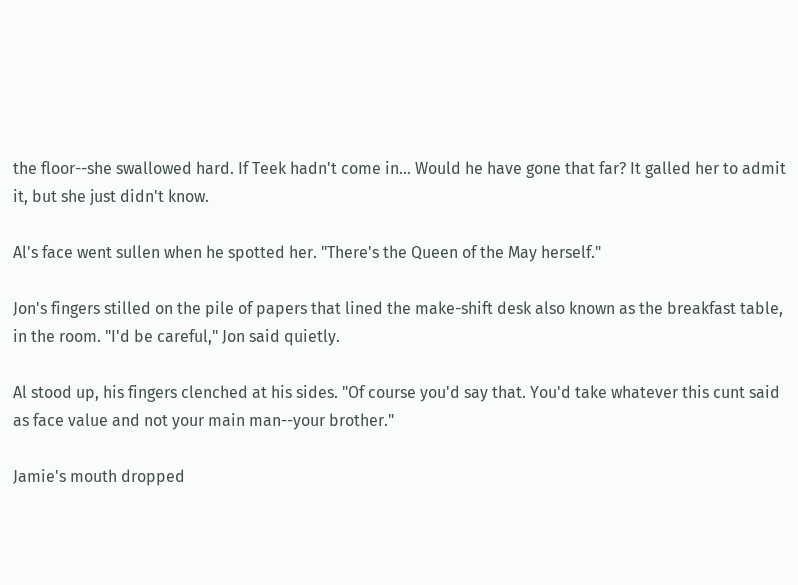the floor--she swallowed hard. If Teek hadn't come in... Would he have gone that far? It galled her to admit it, but she just didn't know.

Al's face went sullen when he spotted her. "There's the Queen of the May herself."

Jon's fingers stilled on the pile of papers that lined the make-shift desk also known as the breakfast table, in the room. "I'd be careful," Jon said quietly.

Al stood up, his fingers clenched at his sides. "Of course you'd say that. You'd take whatever this cunt said as face value and not your main man--your brother."

Jamie's mouth dropped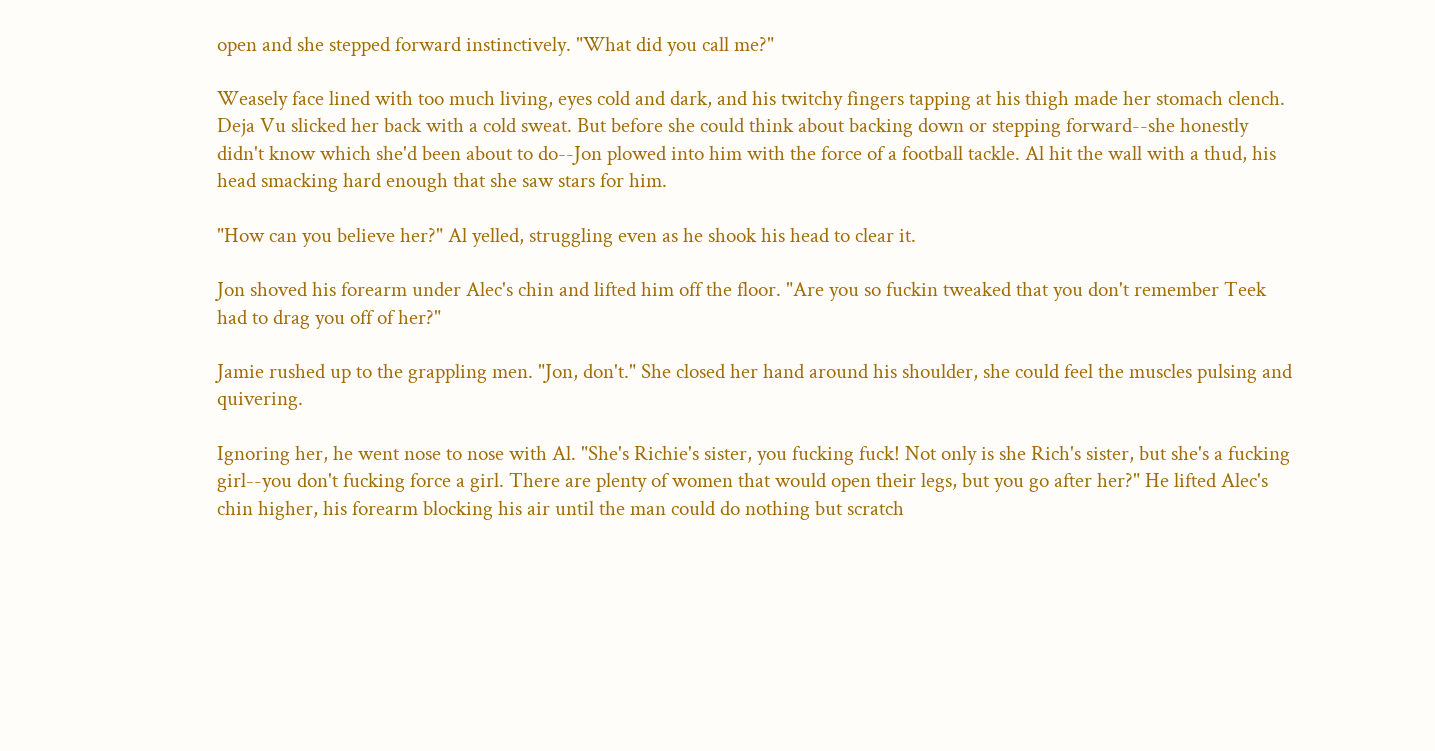open and she stepped forward instinctively. "What did you call me?"

Weasely face lined with too much living, eyes cold and dark, and his twitchy fingers tapping at his thigh made her stomach clench. Deja Vu slicked her back with a cold sweat. But before she could think about backing down or stepping forward--she honestly didn't know which she'd been about to do--Jon plowed into him with the force of a football tackle. Al hit the wall with a thud, his head smacking hard enough that she saw stars for him.

"How can you believe her?" Al yelled, struggling even as he shook his head to clear it.

Jon shoved his forearm under Alec's chin and lifted him off the floor. "Are you so fuckin tweaked that you don't remember Teek had to drag you off of her?"

Jamie rushed up to the grappling men. "Jon, don't." She closed her hand around his shoulder, she could feel the muscles pulsing and quivering.

Ignoring her, he went nose to nose with Al. "She's Richie's sister, you fucking fuck! Not only is she Rich's sister, but she's a fucking girl--you don't fucking force a girl. There are plenty of women that would open their legs, but you go after her?" He lifted Alec's chin higher, his forearm blocking his air until the man could do nothing but scratch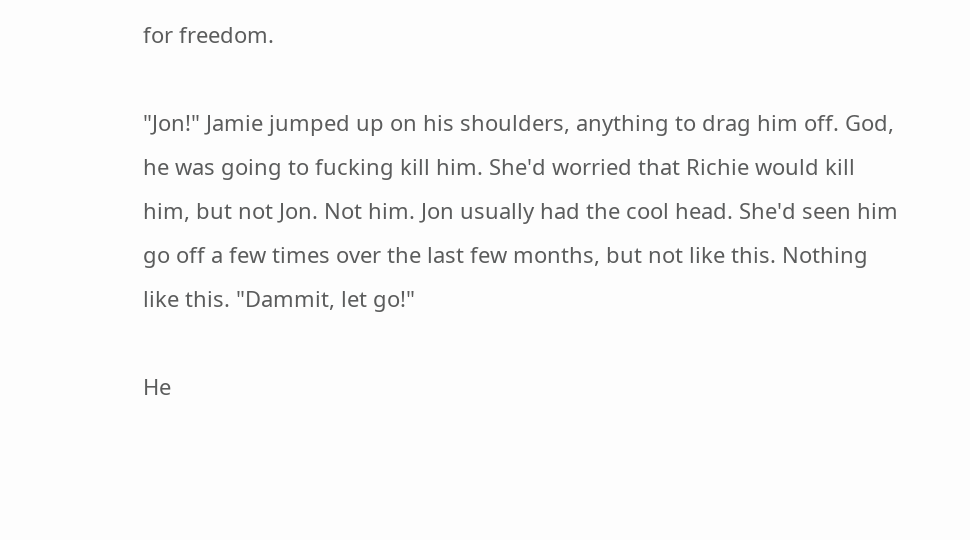for freedom.

"Jon!" Jamie jumped up on his shoulders, anything to drag him off. God, he was going to fucking kill him. She'd worried that Richie would kill him, but not Jon. Not him. Jon usually had the cool head. She'd seen him go off a few times over the last few months, but not like this. Nothing like this. "Dammit, let go!"

He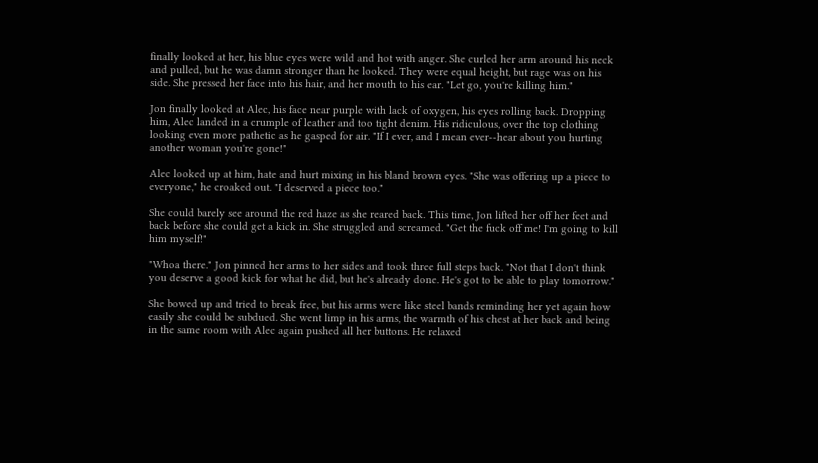finally looked at her, his blue eyes were wild and hot with anger. She curled her arm around his neck and pulled, but he was damn stronger than he looked. They were equal height, but rage was on his side. She pressed her face into his hair, and her mouth to his ear. "Let go, you're killing him."

Jon finally looked at Alec, his face near purple with lack of oxygen, his eyes rolling back. Dropping him, Alec landed in a crumple of leather and too tight denim. His ridiculous, over the top clothing looking even more pathetic as he gasped for air. "If I ever, and I mean ever--hear about you hurting another woman you're gone!"

Alec looked up at him, hate and hurt mixing in his bland brown eyes. "She was offering up a piece to everyone," he croaked out. "I deserved a piece too."

She could barely see around the red haze as she reared back. This time, Jon lifted her off her feet and back before she could get a kick in. She struggled and screamed. "Get the fuck off me! I'm going to kill him myself!"

"Whoa there." Jon pinned her arms to her sides and took three full steps back. "Not that I don't think you deserve a good kick for what he did, but he's already done. He's got to be able to play tomorrow."

She bowed up and tried to break free, but his arms were like steel bands reminding her yet again how easily she could be subdued. She went limp in his arms, the warmth of his chest at her back and being in the same room with Alec again pushed all her buttons. He relaxed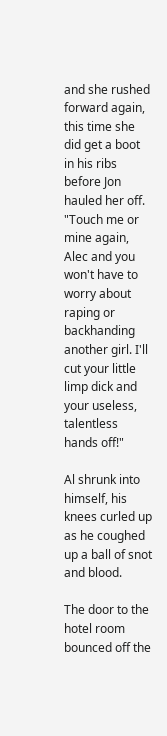and she rushed forward again, this time she did get a boot in his ribs before Jon hauled her off. "Touch me or mine again, Alec and you won't have to worry about raping or backhanding another girl. I'll cut your little limp dick and your useless, talentless hands off!"

Al shrunk into himself, his knees curled up as he coughed up a ball of snot and blood.

The door to the hotel room bounced off the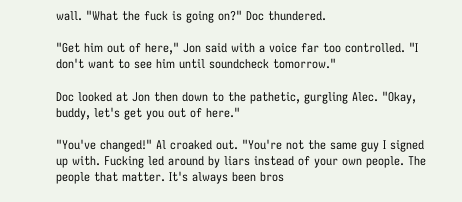wall. "What the fuck is going on?" Doc thundered.

"Get him out of here," Jon said with a voice far too controlled. "I don't want to see him until soundcheck tomorrow."

Doc looked at Jon then down to the pathetic, gurgling Alec. "Okay, buddy, let's get you out of here."

"You've changed!" Al croaked out. "You're not the same guy I signed up with. Fucking led around by liars instead of your own people. The people that matter. It's always been bros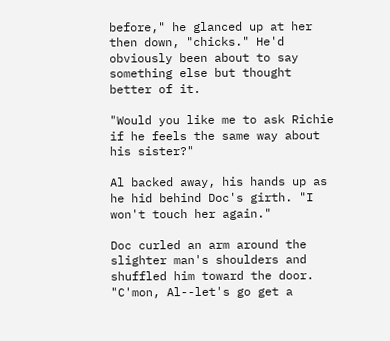before," he glanced up at her then down, "chicks." He'd obviously been about to say something else but thought better of it.

"Would you like me to ask Richie if he feels the same way about his sister?"

Al backed away, his hands up as he hid behind Doc's girth. "I won't touch her again."

Doc curled an arm around the slighter man's shoulders and shuffled him toward the door. "C'mon, Al--let's go get a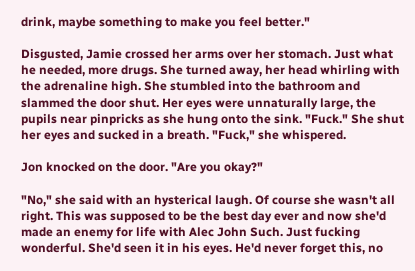drink, maybe something to make you feel better."

Disgusted, Jamie crossed her arms over her stomach. Just what he needed, more drugs. She turned away, her head whirling with the adrenaline high. She stumbled into the bathroom and slammed the door shut. Her eyes were unnaturally large, the pupils near pinpricks as she hung onto the sink. "Fuck." She shut her eyes and sucked in a breath. "Fuck," she whispered.

Jon knocked on the door. "Are you okay?"

"No," she said with an hysterical laugh. Of course she wasn't all right. This was supposed to be the best day ever and now she'd made an enemy for life with Alec John Such. Just fucking wonderful. She'd seen it in his eyes. He'd never forget this, no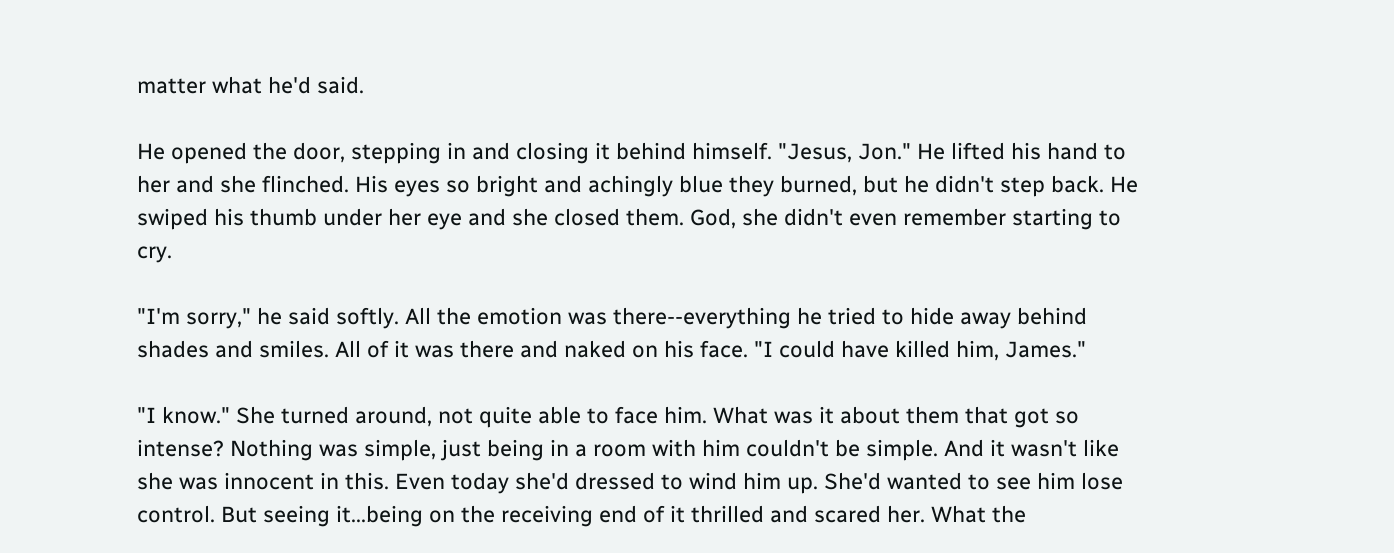matter what he'd said.

He opened the door, stepping in and closing it behind himself. "Jesus, Jon." He lifted his hand to her and she flinched. His eyes so bright and achingly blue they burned, but he didn't step back. He swiped his thumb under her eye and she closed them. God, she didn't even remember starting to cry.

"I'm sorry," he said softly. All the emotion was there--everything he tried to hide away behind shades and smiles. All of it was there and naked on his face. "I could have killed him, James."

"I know." She turned around, not quite able to face him. What was it about them that got so intense? Nothing was simple, just being in a room with him couldn't be simple. And it wasn't like she was innocent in this. Even today she'd dressed to wind him up. She'd wanted to see him lose control. But seeing it...being on the receiving end of it thrilled and scared her. What the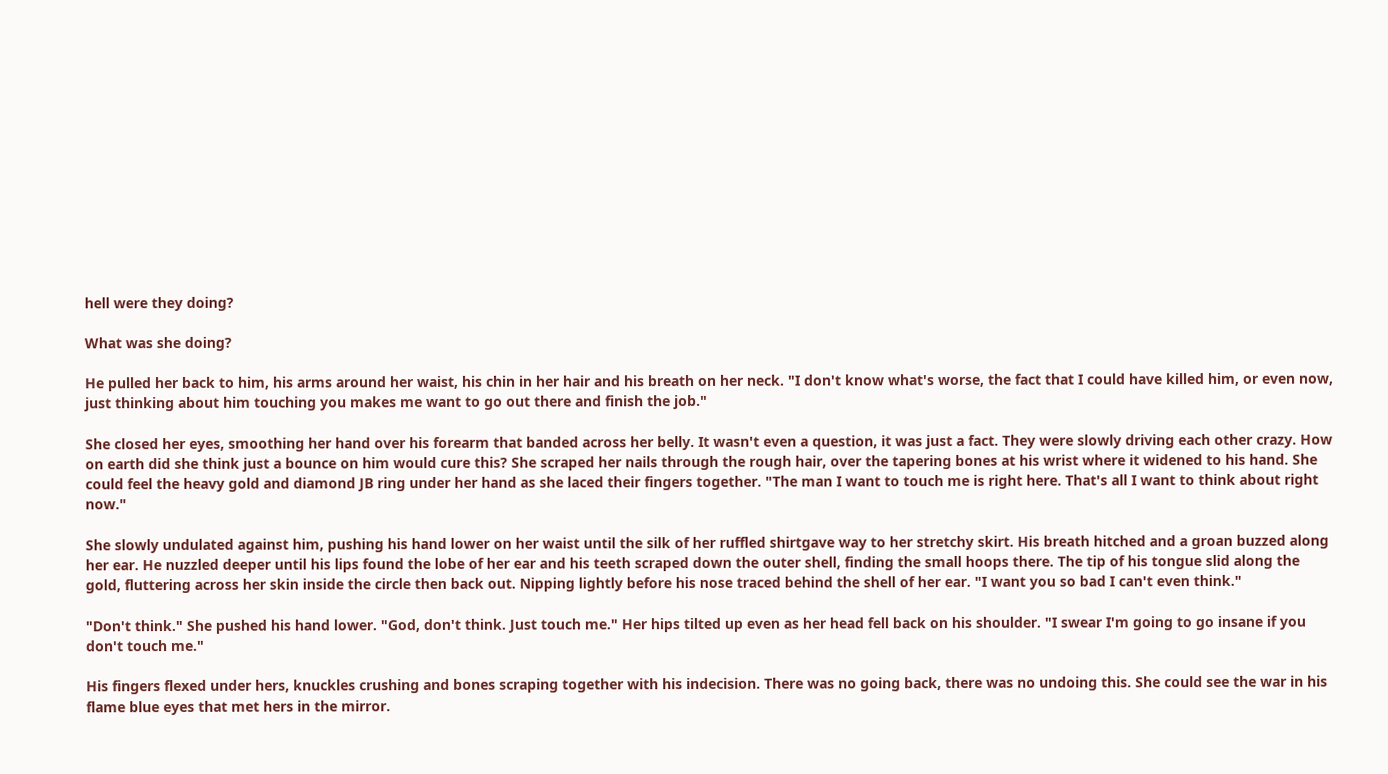hell were they doing?

What was she doing?

He pulled her back to him, his arms around her waist, his chin in her hair and his breath on her neck. "I don't know what's worse, the fact that I could have killed him, or even now, just thinking about him touching you makes me want to go out there and finish the job."

She closed her eyes, smoothing her hand over his forearm that banded across her belly. It wasn't even a question, it was just a fact. They were slowly driving each other crazy. How on earth did she think just a bounce on him would cure this? She scraped her nails through the rough hair, over the tapering bones at his wrist where it widened to his hand. She could feel the heavy gold and diamond JB ring under her hand as she laced their fingers together. "The man I want to touch me is right here. That's all I want to think about right now."

She slowly undulated against him, pushing his hand lower on her waist until the silk of her ruffled shirtgave way to her stretchy skirt. His breath hitched and a groan buzzed along her ear. He nuzzled deeper until his lips found the lobe of her ear and his teeth scraped down the outer shell, finding the small hoops there. The tip of his tongue slid along the gold, fluttering across her skin inside the circle then back out. Nipping lightly before his nose traced behind the shell of her ear. "I want you so bad I can't even think."

"Don't think." She pushed his hand lower. "God, don't think. Just touch me." Her hips tilted up even as her head fell back on his shoulder. "I swear I'm going to go insane if you don't touch me."

His fingers flexed under hers, knuckles crushing and bones scraping together with his indecision. There was no going back, there was no undoing this. She could see the war in his flame blue eyes that met hers in the mirror.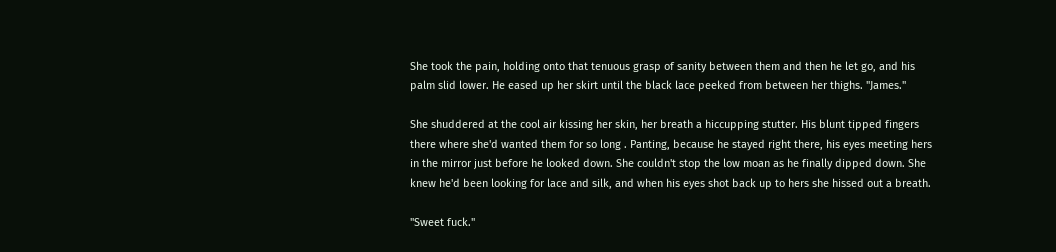She took the pain, holding onto that tenuous grasp of sanity between them and then he let go, and his palm slid lower. He eased up her skirt until the black lace peeked from between her thighs. "James."

She shuddered at the cool air kissing her skin, her breath a hiccupping stutter. His blunt tipped fingers there where she'd wanted them for so long . Panting, because he stayed right there, his eyes meeting hers in the mirror just before he looked down. She couldn't stop the low moan as he finally dipped down. She knew he'd been looking for lace and silk, and when his eyes shot back up to hers she hissed out a breath.

"Sweet fuck."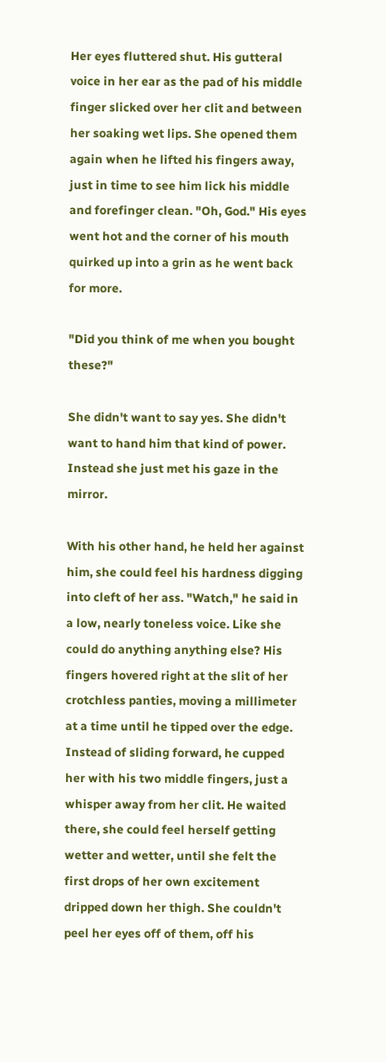Her eyes fluttered shut. His gutteral voice in her ear as the pad of his middle finger slicked over her clit and between her soaking wet lips. She opened them again when he lifted his fingers away, just in time to see him lick his middle and forefinger clean. "Oh, God." His eyes went hot and the corner of his mouth quirked up into a grin as he went back for more.

"Did you think of me when you bought these?"

She didn't want to say yes. She didn't want to hand him that kind of power. Instead she just met his gaze in the mirror.

With his other hand, he held her against him, she could feel his hardness digging into cleft of her ass. "Watch," he said in a low, nearly toneless voice. Like she could do anything anything else? His fingers hovered right at the slit of her crotchless panties, moving a millimeter at a time until he tipped over the edge. Instead of sliding forward, he cupped her with his two middle fingers, just a whisper away from her clit. He waited there, she could feel herself getting wetter and wetter, until she felt the first drops of her own excitement dripped down her thigh. She couldn't peel her eyes off of them, off his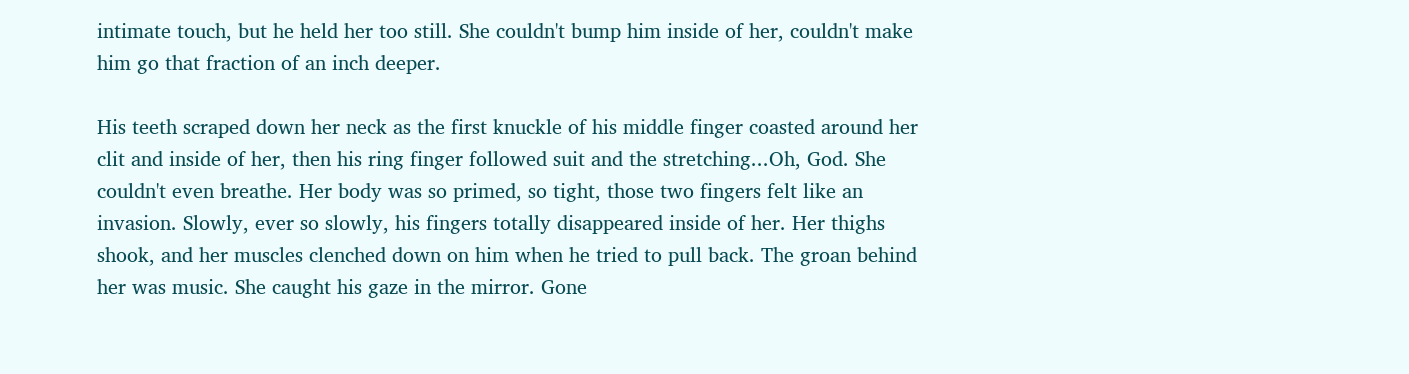intimate touch, but he held her too still. She couldn't bump him inside of her, couldn't make him go that fraction of an inch deeper.

His teeth scraped down her neck as the first knuckle of his middle finger coasted around her clit and inside of her, then his ring finger followed suit and the stretching...Oh, God. She couldn't even breathe. Her body was so primed, so tight, those two fingers felt like an invasion. Slowly, ever so slowly, his fingers totally disappeared inside of her. Her thighs shook, and her muscles clenched down on him when he tried to pull back. The groan behind her was music. She caught his gaze in the mirror. Gone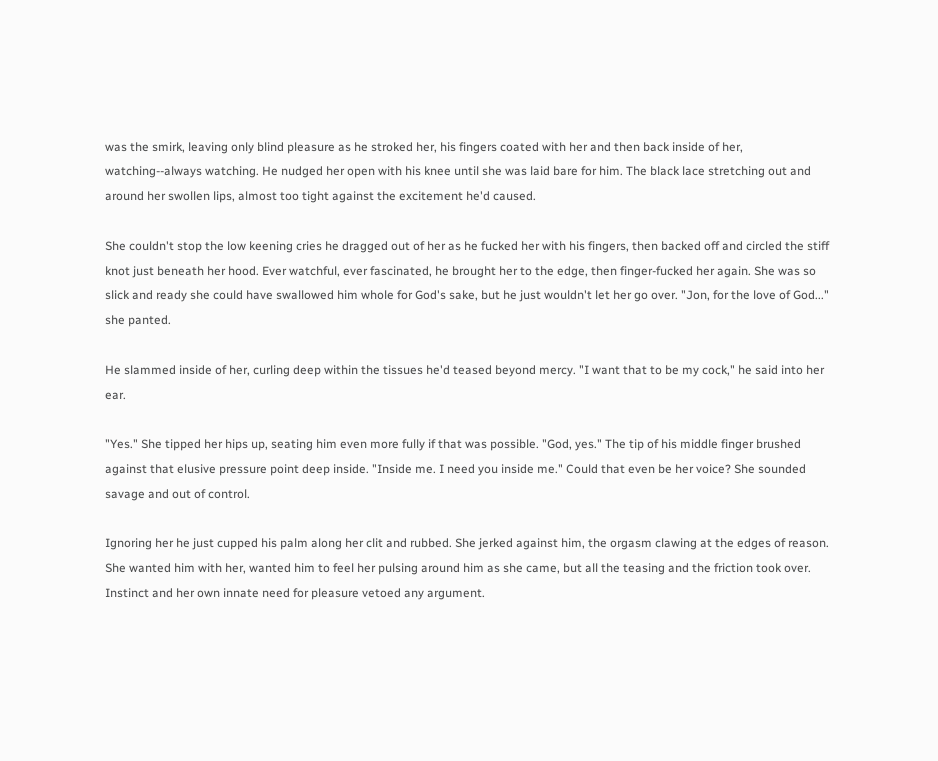was the smirk, leaving only blind pleasure as he stroked her, his fingers coated with her and then back inside of her, watching--always watching. He nudged her open with his knee until she was laid bare for him. The black lace stretching out and around her swollen lips, almost too tight against the excitement he'd caused.

She couldn't stop the low keening cries he dragged out of her as he fucked her with his fingers, then backed off and circled the stiff knot just beneath her hood. Ever watchful, ever fascinated, he brought her to the edge, then finger-fucked her again. She was so slick and ready she could have swallowed him whole for God's sake, but he just wouldn't let her go over. "Jon, for the love of God..." she panted.

He slammed inside of her, curling deep within the tissues he'd teased beyond mercy. "I want that to be my cock," he said into her ear.

"Yes." She tipped her hips up, seating him even more fully if that was possible. "God, yes." The tip of his middle finger brushed against that elusive pressure point deep inside. "Inside me. I need you inside me." Could that even be her voice? She sounded savage and out of control.

Ignoring her he just cupped his palm along her clit and rubbed. She jerked against him, the orgasm clawing at the edges of reason. She wanted him with her, wanted him to feel her pulsing around him as she came, but all the teasing and the friction took over. Instinct and her own innate need for pleasure vetoed any argument.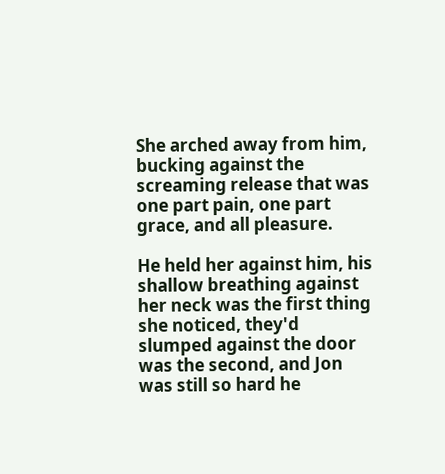She arched away from him, bucking against the screaming release that was one part pain, one part grace, and all pleasure.

He held her against him, his shallow breathing against her neck was the first thing she noticed, they'd slumped against the door was the second, and Jon was still so hard he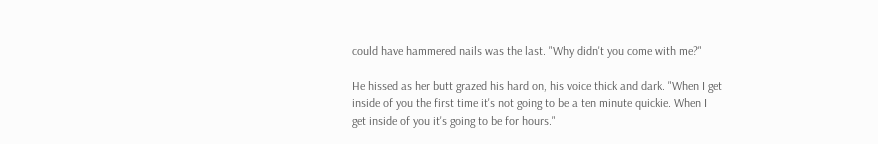could have hammered nails was the last. "Why didn't you come with me?"

He hissed as her butt grazed his hard on, his voice thick and dark. "When I get inside of you the first time it's not going to be a ten minute quickie. When I get inside of you it's going to be for hours."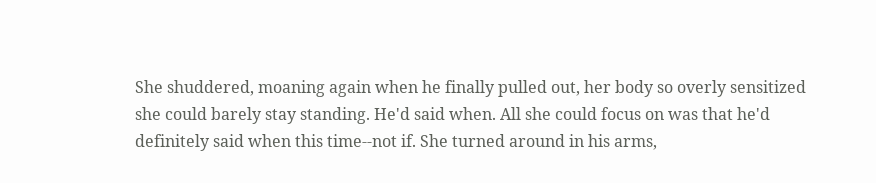She shuddered, moaning again when he finally pulled out, her body so overly sensitized she could barely stay standing. He'd said when. All she could focus on was that he'd definitely said when this time--not if. She turned around in his arms,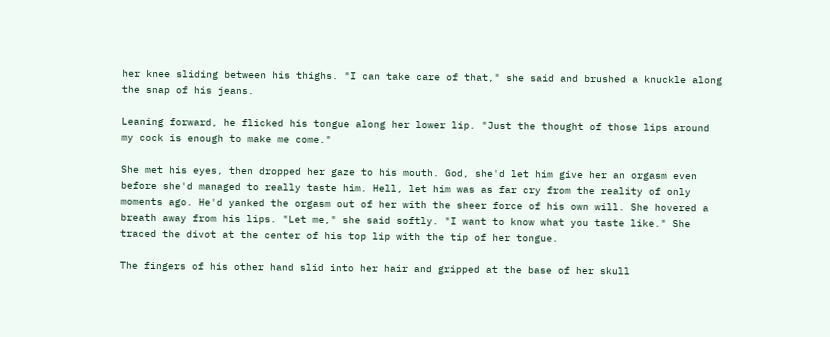her knee sliding between his thighs. "I can take care of that," she said and brushed a knuckle along the snap of his jeans.

Leaning forward, he flicked his tongue along her lower lip. "Just the thought of those lips around my cock is enough to make me come."

She met his eyes, then dropped her gaze to his mouth. God, she'd let him give her an orgasm even before she'd managed to really taste him. Hell, let him was as far cry from the reality of only moments ago. He'd yanked the orgasm out of her with the sheer force of his own will. She hovered a breath away from his lips. "Let me," she said softly. "I want to know what you taste like." She traced the divot at the center of his top lip with the tip of her tongue.

The fingers of his other hand slid into her hair and gripped at the base of her skull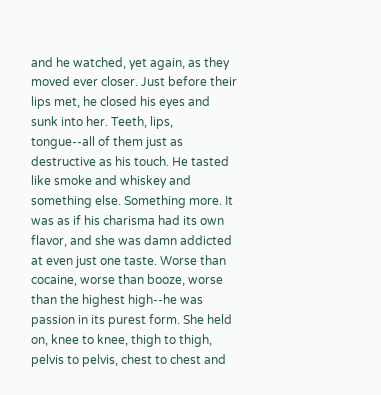and he watched, yet again, as they moved ever closer. Just before their lips met, he closed his eyes and sunk into her. Teeth, lips, tongue--all of them just as destructive as his touch. He tasted like smoke and whiskey and something else. Something more. It was as if his charisma had its own flavor, and she was damn addicted at even just one taste. Worse than cocaine, worse than booze, worse than the highest high--he was passion in its purest form. She held on, knee to knee, thigh to thigh, pelvis to pelvis, chest to chest and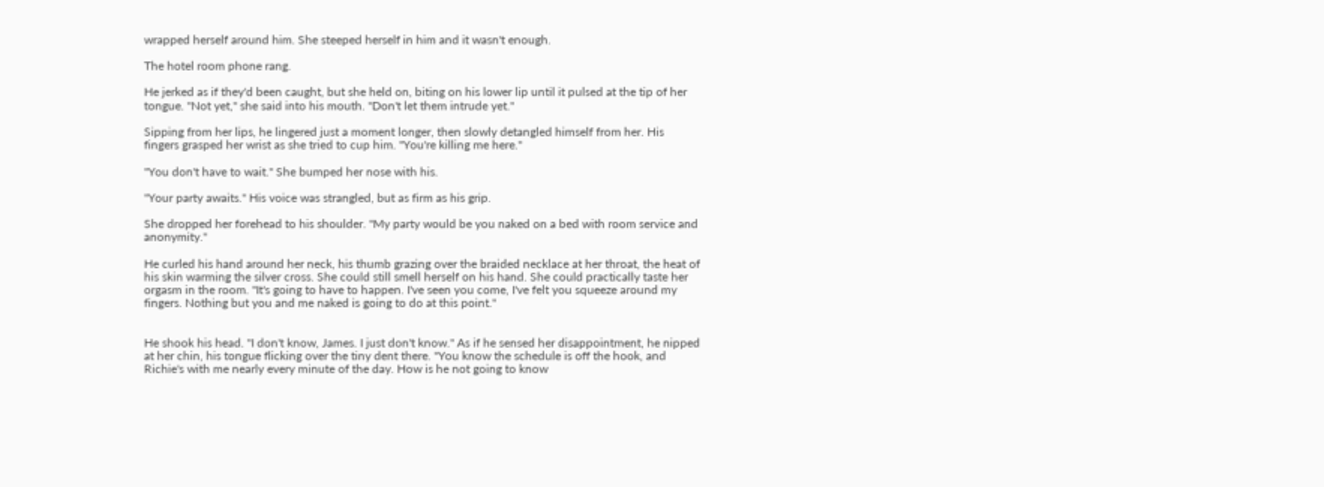wrapped herself around him. She steeped herself in him and it wasn't enough.

The hotel room phone rang.

He jerked as if they'd been caught, but she held on, biting on his lower lip until it pulsed at the tip of her tongue. "Not yet," she said into his mouth. "Don't let them intrude yet."

Sipping from her lips, he lingered just a moment longer, then slowly detangled himself from her. His fingers grasped her wrist as she tried to cup him. "You're killing me here."

"You don't have to wait." She bumped her nose with his.

"Your party awaits." His voice was strangled, but as firm as his grip.

She dropped her forehead to his shoulder. "My party would be you naked on a bed with room service and anonymity."

He curled his hand around her neck, his thumb grazing over the braided necklace at her throat, the heat of his skin warming the silver cross. She could still smell herself on his hand. She could practically taste her orgasm in the room. "It's going to have to happen. I've seen you come, I've felt you squeeze around my fingers. Nothing but you and me naked is going to do at this point."


He shook his head. "I don't know, James. I just don't know." As if he sensed her disappointment, he nipped at her chin, his tongue flicking over the tiny dent there. "You know the schedule is off the hook, and Richie's with me nearly every minute of the day. How is he not going to know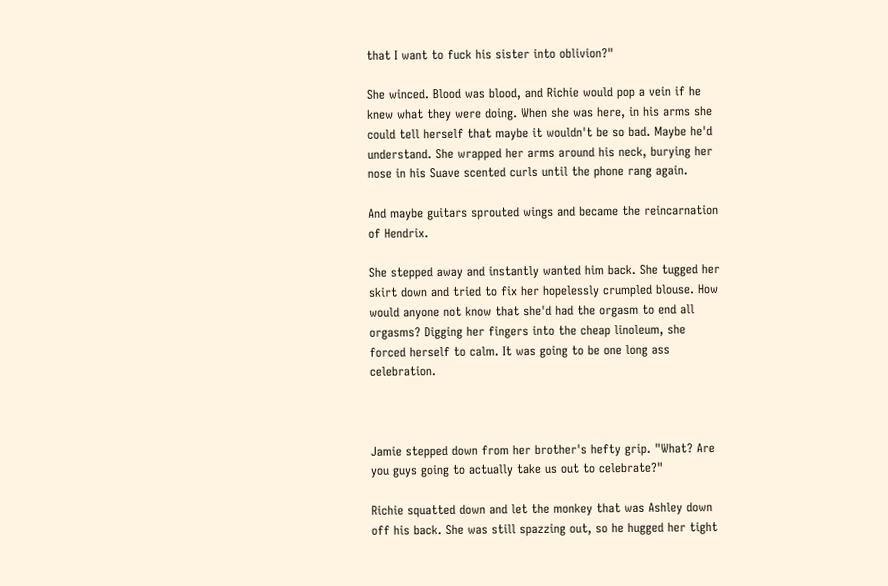that I want to fuck his sister into oblivion?"

She winced. Blood was blood, and Richie would pop a vein if he knew what they were doing. When she was here, in his arms she could tell herself that maybe it wouldn't be so bad. Maybe he'd understand. She wrapped her arms around his neck, burying her nose in his Suave scented curls until the phone rang again.

And maybe guitars sprouted wings and became the reincarnation of Hendrix.

She stepped away and instantly wanted him back. She tugged her skirt down and tried to fix her hopelessly crumpled blouse. How would anyone not know that she'd had the orgasm to end all orgasms? Digging her fingers into the cheap linoleum, she forced herself to calm. It was going to be one long ass celebration.



Jamie stepped down from her brother's hefty grip. "What? Are you guys going to actually take us out to celebrate?"

Richie squatted down and let the monkey that was Ashley down off his back. She was still spazzing out, so he hugged her tight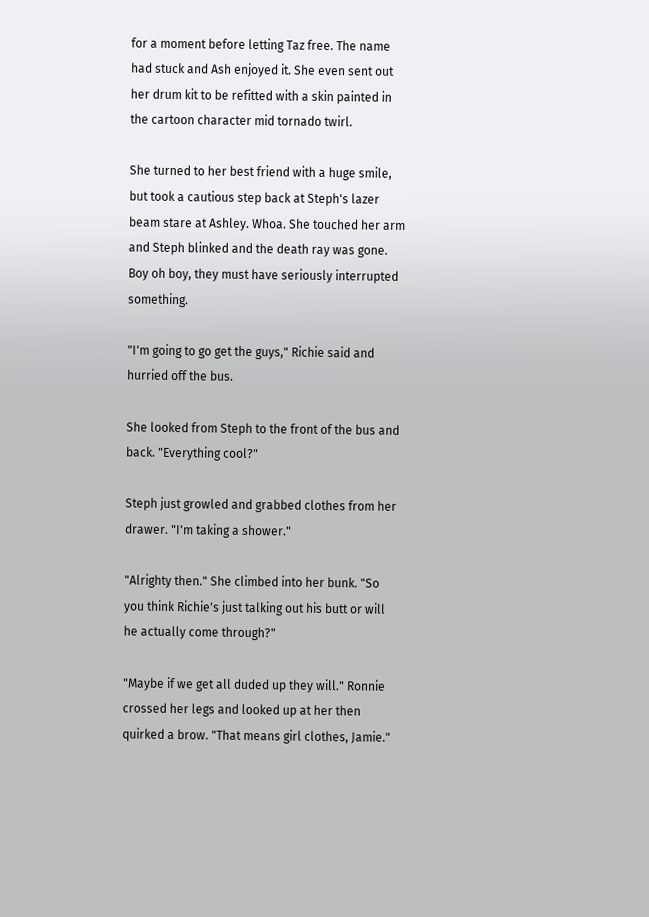for a moment before letting Taz free. The name had stuck and Ash enjoyed it. She even sent out her drum kit to be refitted with a skin painted in the cartoon character mid tornado twirl.

She turned to her best friend with a huge smile, but took a cautious step back at Steph's lazer beam stare at Ashley. Whoa. She touched her arm and Steph blinked and the death ray was gone. Boy oh boy, they must have seriously interrupted something.

"I'm going to go get the guys," Richie said and hurried off the bus.

She looked from Steph to the front of the bus and back. "Everything cool?"

Steph just growled and grabbed clothes from her drawer. "I'm taking a shower."

"Alrighty then." She climbed into her bunk. "So you think Richie's just talking out his butt or will he actually come through?"

"Maybe if we get all duded up they will." Ronnie crossed her legs and looked up at her then quirked a brow. "That means girl clothes, Jamie."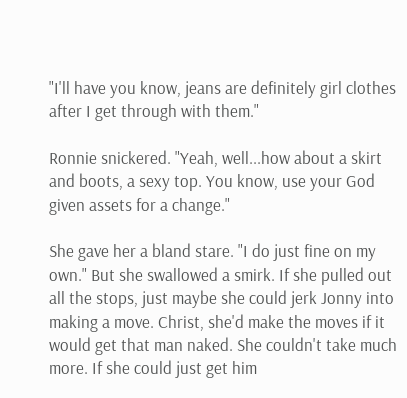"I'll have you know, jeans are definitely girl clothes after I get through with them."

Ronnie snickered. "Yeah, well...how about a skirt and boots, a sexy top. You know, use your God given assets for a change."

She gave her a bland stare. "I do just fine on my own." But she swallowed a smirk. If she pulled out all the stops, just maybe she could jerk Jonny into making a move. Christ, she'd make the moves if it would get that man naked. She couldn't take much more. If she could just get him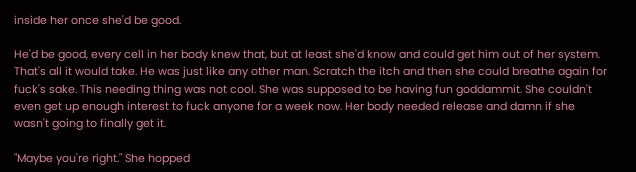inside her once she'd be good.

He'd be good, every cell in her body knew that, but at least she'd know and could get him out of her system. That's all it would take. He was just like any other man. Scratch the itch and then she could breathe again for fuck's sake. This needing thing was not cool. She was supposed to be having fun goddammit. She couldn't even get up enough interest to fuck anyone for a week now. Her body needed release and damn if she wasn't going to finally get it.

"Maybe you're right." She hopped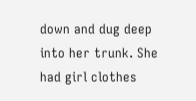down and dug deep into her trunk. She had girl clothes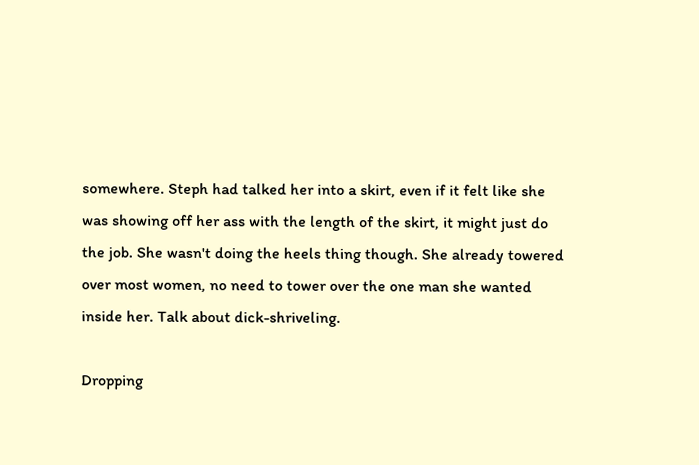somewhere. Steph had talked her into a skirt, even if it felt like she was showing off her ass with the length of the skirt, it might just do the job. She wasn't doing the heels thing though. She already towered over most women, no need to tower over the one man she wanted inside her. Talk about dick-shriveling.

Dropping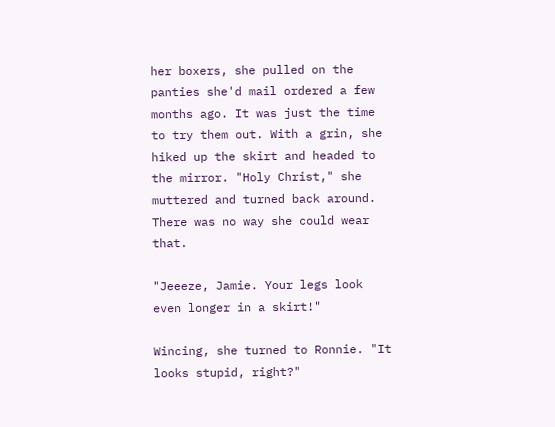her boxers, she pulled on the panties she'd mail ordered a few months ago. It was just the time to try them out. With a grin, she hiked up the skirt and headed to the mirror. "Holy Christ," she muttered and turned back around. There was no way she could wear that.

"Jeeeze, Jamie. Your legs look even longer in a skirt!"

Wincing, she turned to Ronnie. "It looks stupid, right?"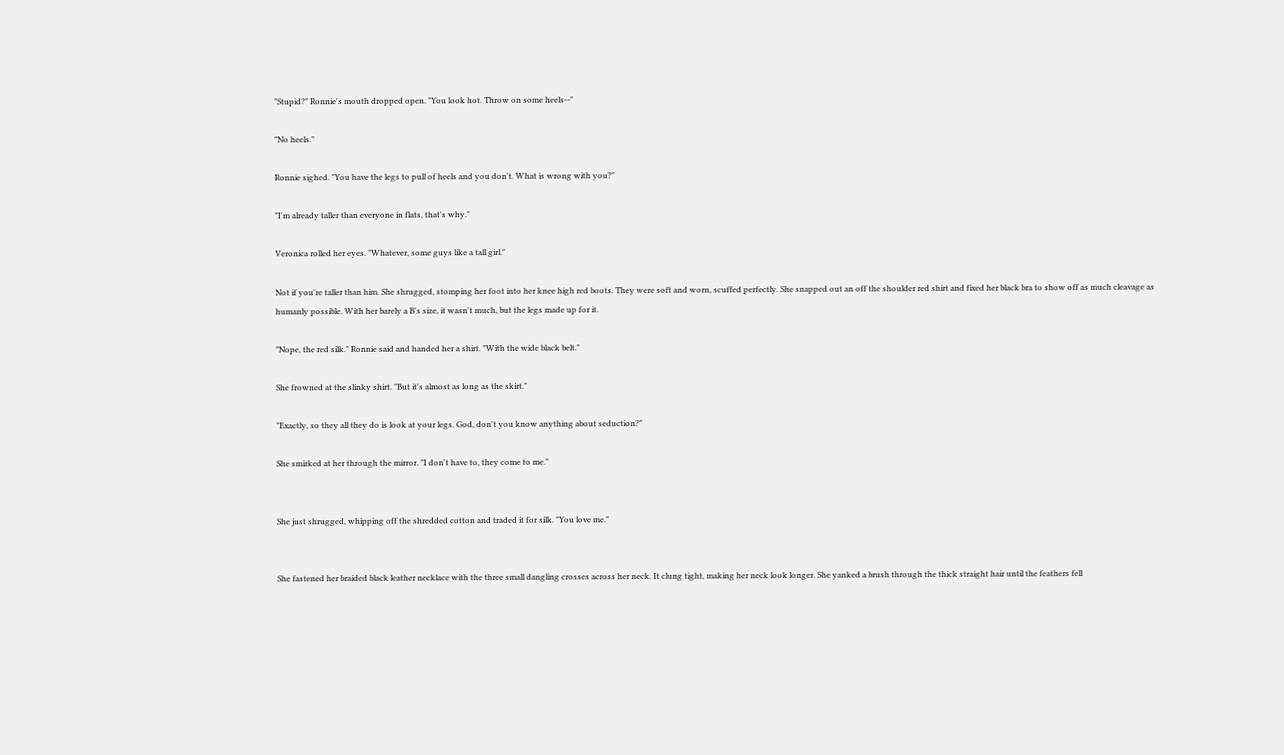"Stupid?" Ronnie's mouth dropped open. "You look hot. Throw on some heels--"

"No heels."

Ronnie sighed. "You have the legs to pull of heels and you don't. What is wrong with you?"

"I'm already taller than everyone in flats, that's why."

Veronica rolled her eyes. "Whatever, some guys like a tall girl."

Not if you're taller than him. She shrugged, stomping her foot into her knee high red boots. They were soft and worn, scuffed perfectly. She snapped out an off the shoulder red shirt and fixed her black bra to show off as much cleavage as humanly possible. With her barely a B's size, it wasn't much, but the legs made up for it.

"Nope, the red silk." Ronnie said and handed her a shirt. "With the wide black belt."

She frowned at the slinky shirt. "But it's almost as long as the skirt."

"Exactly, so they all they do is look at your legs. God, don't you know anything about seduction?"

She smirked at her through the mirror. "I don't have to, they come to me."


She just shrugged, whipping off the shredded cotton and traded it for silk. "You love me."


She fastened her braided black leather necklace with the three small dangling crosses across her neck. It clung tight, making her neck look longer. She yanked a brush through the thick straight hair until the feathers fell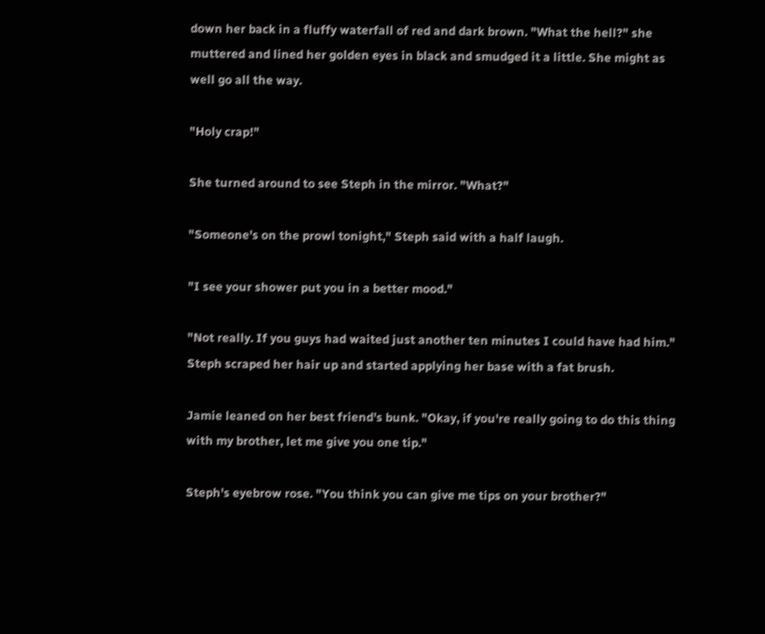down her back in a fluffy waterfall of red and dark brown. "What the hell?" she muttered and lined her golden eyes in black and smudged it a little. She might as well go all the way.

"Holy crap!"

She turned around to see Steph in the mirror. "What?"

"Someone's on the prowl tonight," Steph said with a half laugh.

"I see your shower put you in a better mood."

"Not really. If you guys had waited just another ten minutes I could have had him." Steph scraped her hair up and started applying her base with a fat brush.

Jamie leaned on her best friend's bunk. "Okay, if you're really going to do this thing with my brother, let me give you one tip."

Steph's eyebrow rose. "You think you can give me tips on your brother?"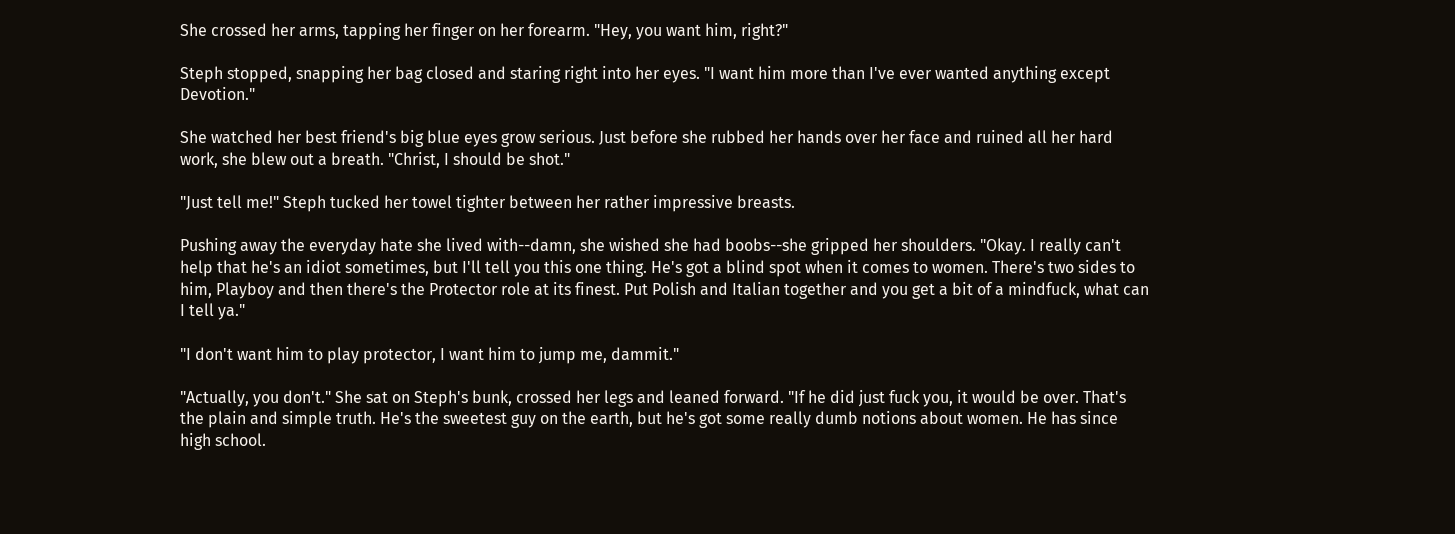She crossed her arms, tapping her finger on her forearm. "Hey, you want him, right?"

Steph stopped, snapping her bag closed and staring right into her eyes. "I want him more than I've ever wanted anything except Devotion."

She watched her best friend's big blue eyes grow serious. Just before she rubbed her hands over her face and ruined all her hard work, she blew out a breath. "Christ, I should be shot."

"Just tell me!" Steph tucked her towel tighter between her rather impressive breasts.

Pushing away the everyday hate she lived with--damn, she wished she had boobs--she gripped her shoulders. "Okay. I really can't help that he's an idiot sometimes, but I'll tell you this one thing. He's got a blind spot when it comes to women. There's two sides to him, Playboy and then there's the Protector role at its finest. Put Polish and Italian together and you get a bit of a mindfuck, what can I tell ya."

"I don't want him to play protector, I want him to jump me, dammit."

"Actually, you don't." She sat on Steph's bunk, crossed her legs and leaned forward. "If he did just fuck you, it would be over. That's the plain and simple truth. He's the sweetest guy on the earth, but he's got some really dumb notions about women. He has since high school.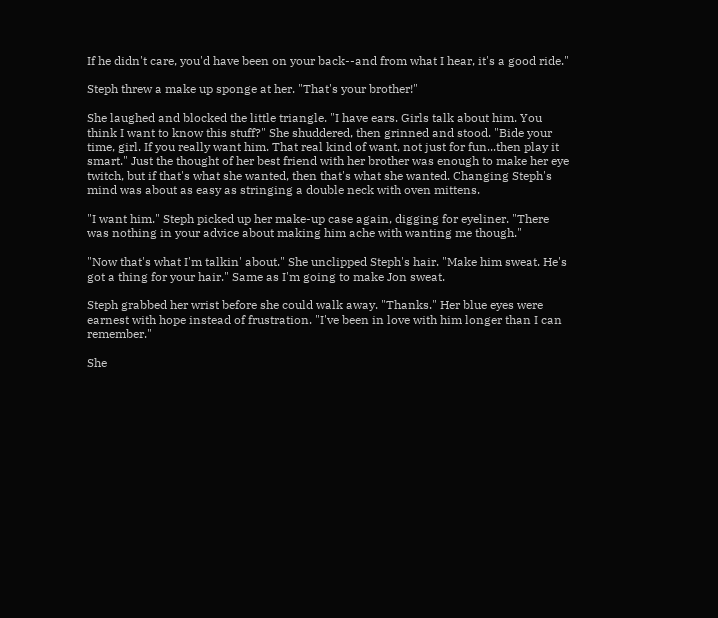If he didn't care, you'd have been on your back--and from what I hear, it's a good ride."

Steph threw a make up sponge at her. "That's your brother!"

She laughed and blocked the little triangle. "I have ears. Girls talk about him. You think I want to know this stuff?" She shuddered, then grinned and stood. "Bide your time, girl. If you really want him. That real kind of want, not just for fun...then play it smart." Just the thought of her best friend with her brother was enough to make her eye twitch, but if that's what she wanted, then that's what she wanted. Changing Steph's mind was about as easy as stringing a double neck with oven mittens.

"I want him." Steph picked up her make-up case again, digging for eyeliner. "There was nothing in your advice about making him ache with wanting me though."

"Now that's what I'm talkin' about." She unclipped Steph's hair. "Make him sweat. He's got a thing for your hair." Same as I'm going to make Jon sweat.

Steph grabbed her wrist before she could walk away. "Thanks." Her blue eyes were earnest with hope instead of frustration. "I've been in love with him longer than I can remember."

She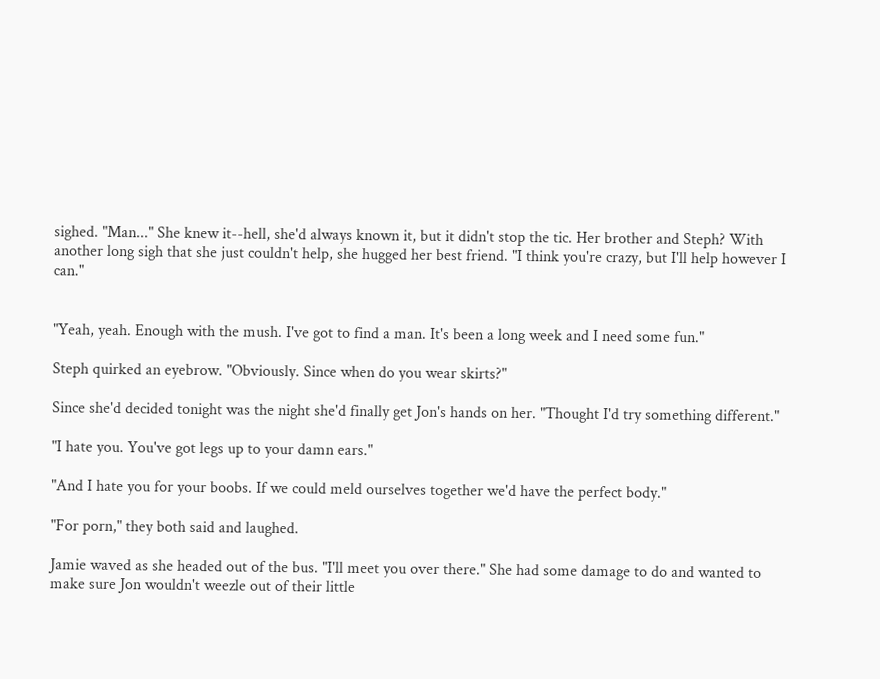sighed. "Man..." She knew it--hell, she'd always known it, but it didn't stop the tic. Her brother and Steph? With another long sigh that she just couldn't help, she hugged her best friend. "I think you're crazy, but I'll help however I can."


"Yeah, yeah. Enough with the mush. I've got to find a man. It's been a long week and I need some fun."

Steph quirked an eyebrow. "Obviously. Since when do you wear skirts?"

Since she'd decided tonight was the night she'd finally get Jon's hands on her. "Thought I'd try something different."

"I hate you. You've got legs up to your damn ears."

"And I hate you for your boobs. If we could meld ourselves together we'd have the perfect body."

"For porn," they both said and laughed.

Jamie waved as she headed out of the bus. "I'll meet you over there." She had some damage to do and wanted to make sure Jon wouldn't weezle out of their little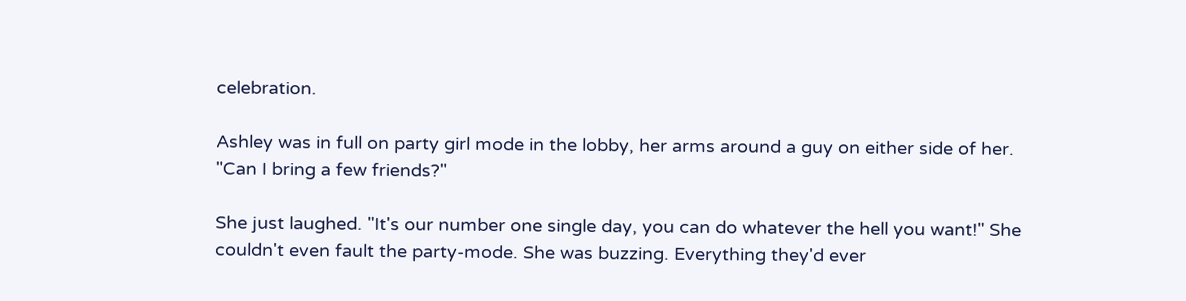celebration.

Ashley was in full on party girl mode in the lobby, her arms around a guy on either side of her. "Can I bring a few friends?"

She just laughed. "It's our number one single day, you can do whatever the hell you want!" She couldn't even fault the party-mode. She was buzzing. Everything they'd ever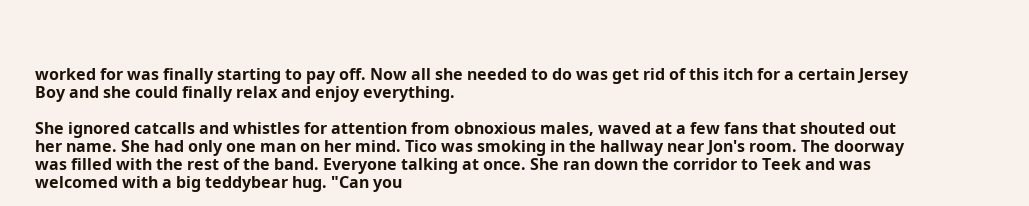worked for was finally starting to pay off. Now all she needed to do was get rid of this itch for a certain Jersey Boy and she could finally relax and enjoy everything.

She ignored catcalls and whistles for attention from obnoxious males, waved at a few fans that shouted out her name. She had only one man on her mind. Tico was smoking in the hallway near Jon's room. The doorway was filled with the rest of the band. Everyone talking at once. She ran down the corridor to Teek and was welcomed with a big teddybear hug. "Can you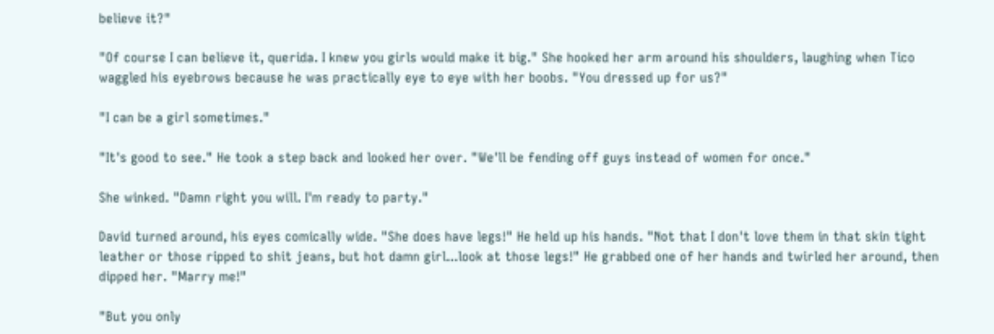believe it?"

"Of course I can believe it, querida. I knew you girls would make it big." She hooked her arm around his shoulders, laughing when Tico waggled his eyebrows because he was practically eye to eye with her boobs. "You dressed up for us?"

"I can be a girl sometimes."

"It's good to see." He took a step back and looked her over. "We'll be fending off guys instead of women for once."

She winked. "Damn right you will. I'm ready to party."

David turned around, his eyes comically wide. "She does have legs!" He held up his hands. "Not that I don't love them in that skin tight leather or those ripped to shit jeans, but hot damn girl...look at those legs!" He grabbed one of her hands and twirled her around, then dipped her. "Marry me!"

"But you only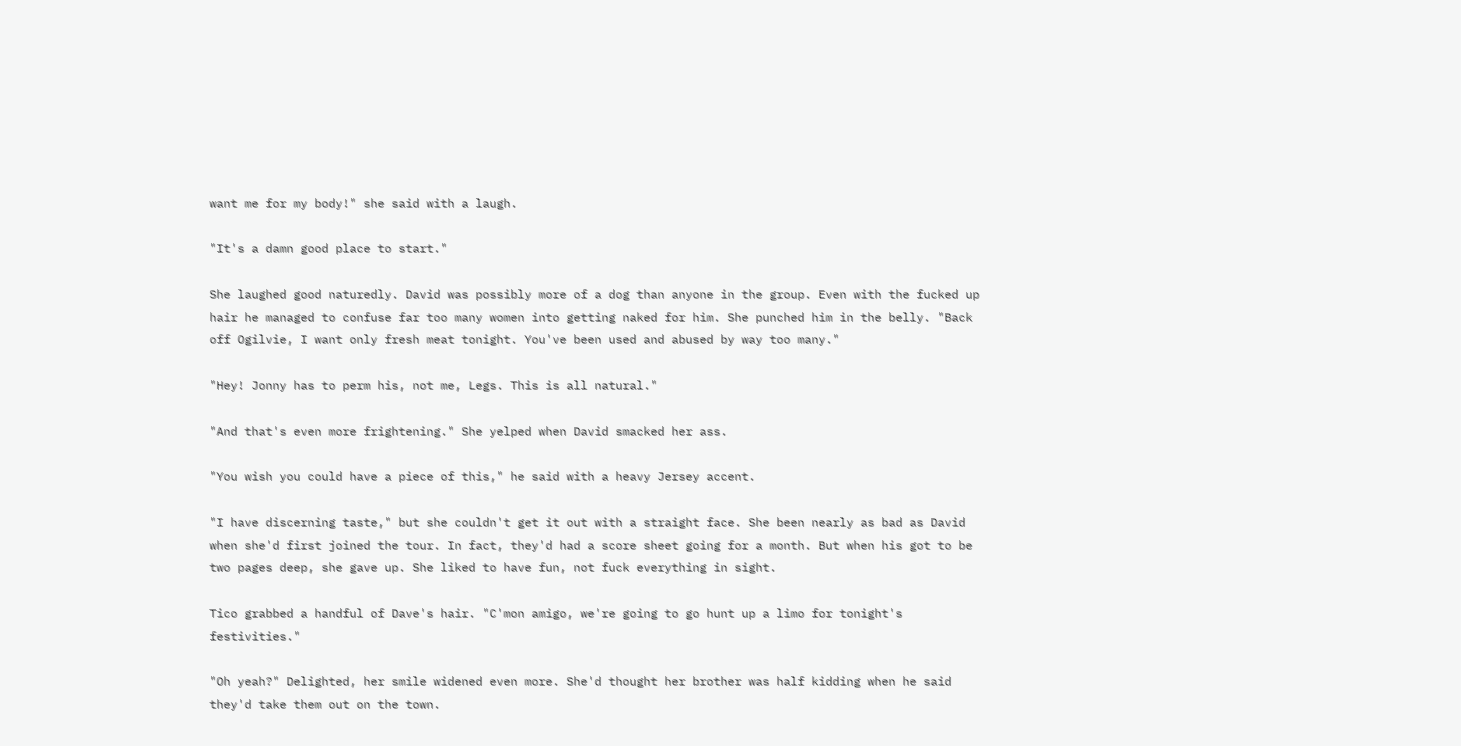want me for my body!" she said with a laugh.

"It's a damn good place to start."

She laughed good naturedly. David was possibly more of a dog than anyone in the group. Even with the fucked up hair he managed to confuse far too many women into getting naked for him. She punched him in the belly. "Back off Ogilvie, I want only fresh meat tonight. You've been used and abused by way too many."

"Hey! Jonny has to perm his, not me, Legs. This is all natural."

"And that's even more frightening." She yelped when David smacked her ass.

"You wish you could have a piece of this," he said with a heavy Jersey accent.

"I have discerning taste," but she couldn't get it out with a straight face. She been nearly as bad as David when she'd first joined the tour. In fact, they'd had a score sheet going for a month. But when his got to be two pages deep, she gave up. She liked to have fun, not fuck everything in sight.

Tico grabbed a handful of Dave's hair. "C'mon amigo, we're going to go hunt up a limo for tonight's festivities."

"Oh yeah?" Delighted, her smile widened even more. She'd thought her brother was half kidding when he said they'd take them out on the town.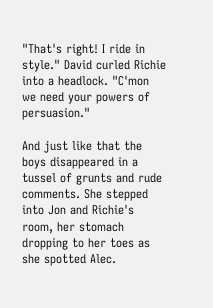"That's right! I ride in style." David curled Richie into a headlock. "C'mon we need your powers of persuasion."

And just like that the boys disappeared in a tussel of grunts and rude comments. She stepped into Jon and Richie's room, her stomach dropping to her toes as she spotted Alec.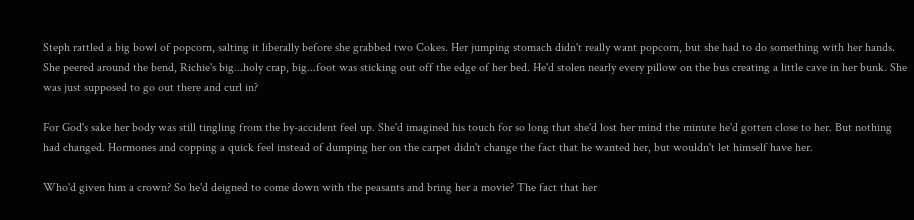Steph rattled a big bowl of popcorn, salting it liberally before she grabbed two Cokes. Her jumping stomach didn't really want popcorn, but she had to do something with her hands. She peered around the bend, Richie's big...holy crap, big...foot was sticking out off the edge of her bed. He'd stolen nearly every pillow on the bus creating a little cave in her bunk. She was just supposed to go out there and curl in?

For God's sake her body was still tingling from the by-accident feel up. She'd imagined his touch for so long that she'd lost her mind the minute he'd gotten close to her. But nothing had changed. Hormones and copping a quick feel instead of dumping her on the carpet didn't change the fact that he wanted her, but wouldn't let himself have her.

Who'd given him a crown? So he'd deigned to come down with the peasants and bring her a movie? The fact that her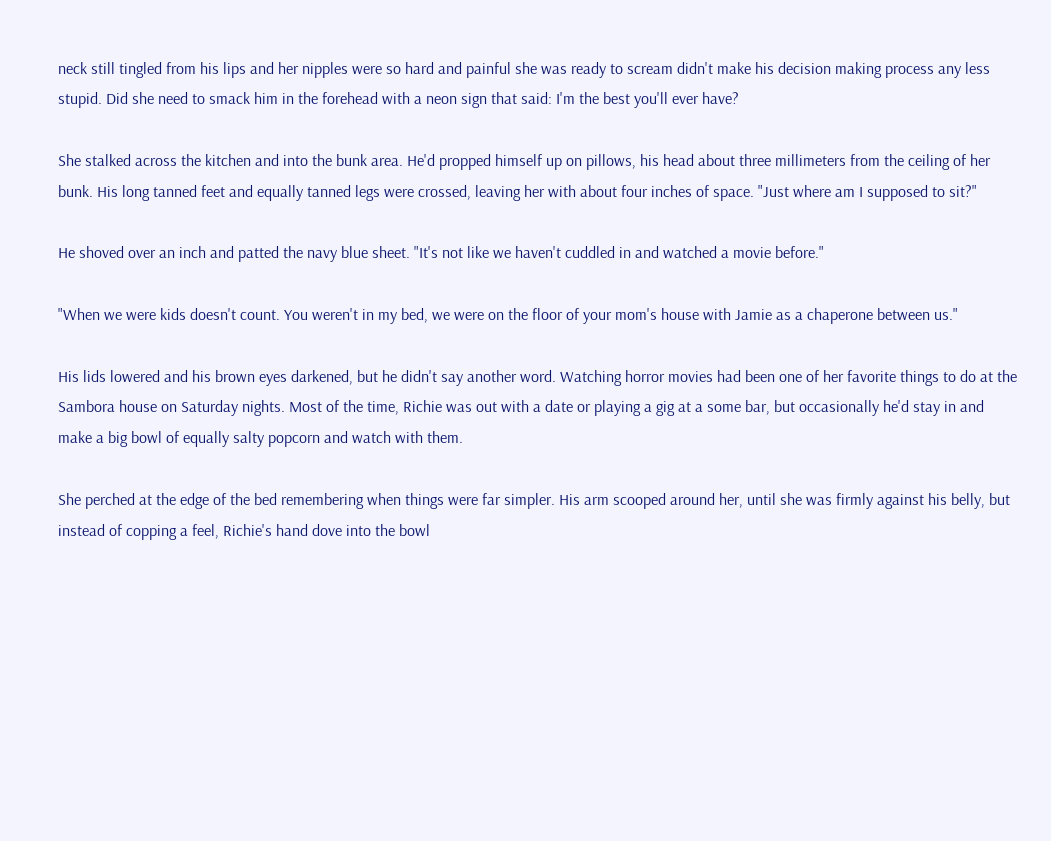neck still tingled from his lips and her nipples were so hard and painful she was ready to scream didn't make his decision making process any less stupid. Did she need to smack him in the forehead with a neon sign that said: I'm the best you'll ever have?

She stalked across the kitchen and into the bunk area. He'd propped himself up on pillows, his head about three millimeters from the ceiling of her bunk. His long tanned feet and equally tanned legs were crossed, leaving her with about four inches of space. "Just where am I supposed to sit?"

He shoved over an inch and patted the navy blue sheet. "It's not like we haven't cuddled in and watched a movie before."

"When we were kids doesn't count. You weren't in my bed, we were on the floor of your mom's house with Jamie as a chaperone between us."

His lids lowered and his brown eyes darkened, but he didn't say another word. Watching horror movies had been one of her favorite things to do at the Sambora house on Saturday nights. Most of the time, Richie was out with a date or playing a gig at a some bar, but occasionally he'd stay in and make a big bowl of equally salty popcorn and watch with them.

She perched at the edge of the bed remembering when things were far simpler. His arm scooped around her, until she was firmly against his belly, but instead of copping a feel, Richie's hand dove into the bowl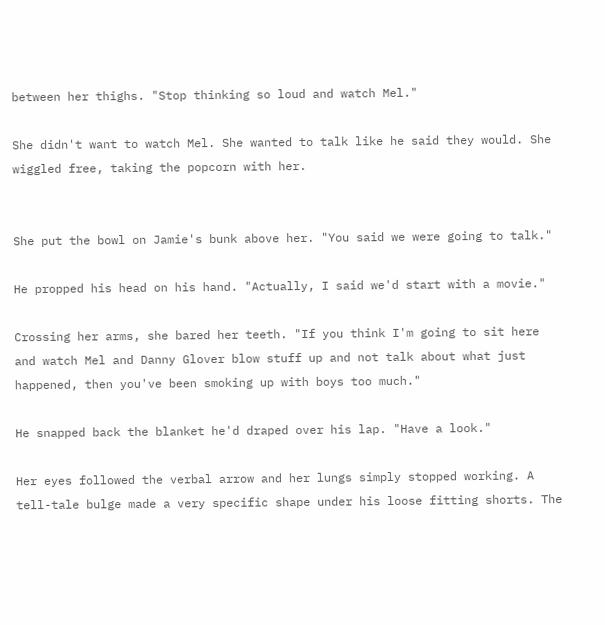between her thighs. "Stop thinking so loud and watch Mel."

She didn't want to watch Mel. She wanted to talk like he said they would. She wiggled free, taking the popcorn with her.


She put the bowl on Jamie's bunk above her. "You said we were going to talk."

He propped his head on his hand. "Actually, I said we'd start with a movie."

Crossing her arms, she bared her teeth. "If you think I'm going to sit here and watch Mel and Danny Glover blow stuff up and not talk about what just happened, then you've been smoking up with boys too much."

He snapped back the blanket he'd draped over his lap. "Have a look."

Her eyes followed the verbal arrow and her lungs simply stopped working. A tell-tale bulge made a very specific shape under his loose fitting shorts. The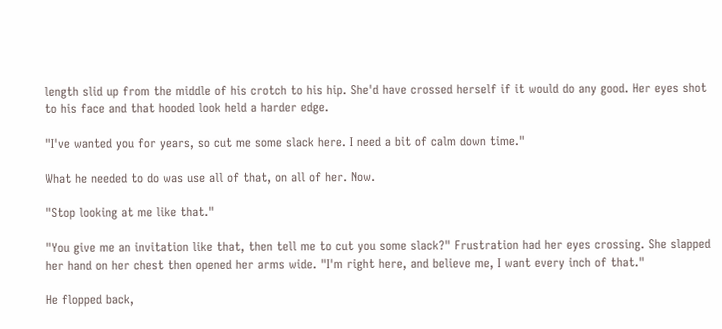length slid up from the middle of his crotch to his hip. She'd have crossed herself if it would do any good. Her eyes shot to his face and that hooded look held a harder edge.

"I've wanted you for years, so cut me some slack here. I need a bit of calm down time."

What he needed to do was use all of that, on all of her. Now.

"Stop looking at me like that."

"You give me an invitation like that, then tell me to cut you some slack?" Frustration had her eyes crossing. She slapped her hand on her chest then opened her arms wide. "I'm right here, and believe me, I want every inch of that."

He flopped back,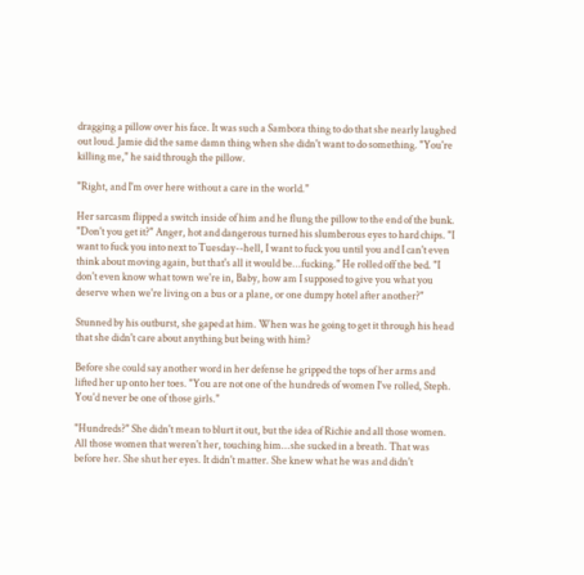dragging a pillow over his face. It was such a Sambora thing to do that she nearly laughed out loud. Jamie did the same damn thing when she didn't want to do something. "You're killing me," he said through the pillow.

"Right, and I'm over here without a care in the world."

Her sarcasm flipped a switch inside of him and he flung the pillow to the end of the bunk. "Don't you get it?" Anger, hot and dangerous turned his slumberous eyes to hard chips. "I want to fuck you into next to Tuesday--hell, I want to fuck you until you and I can't even think about moving again, but that's all it would be...fucking." He rolled off the bed. "I don't even know what town we're in, Baby, how am I supposed to give you what you deserve when we're living on a bus or a plane, or one dumpy hotel after another?"

Stunned by his outburst, she gaped at him. When was he going to get it through his head that she didn't care about anything but being with him?

Before she could say another word in her defense he gripped the tops of her arms and lifted her up onto her toes. "You are not one of the hundreds of women I've rolled, Steph. You'd never be one of those girls."

"Hundreds?" She didn't mean to blurt it out, but the idea of Richie and all those women. All those women that weren't her, touching him...she sucked in a breath. That was before her. She shut her eyes. It didn't matter. She knew what he was and didn't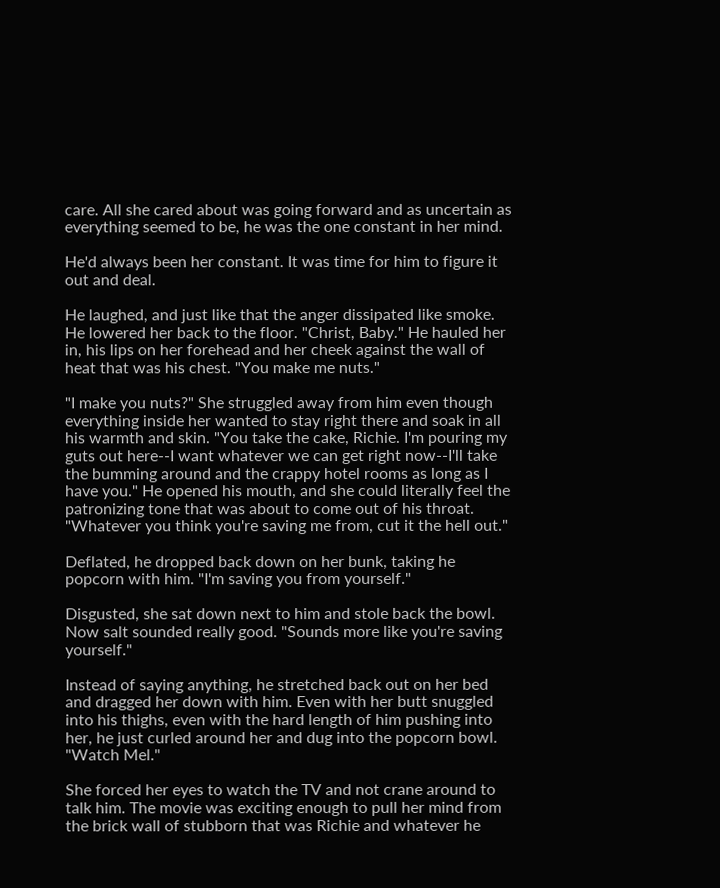care. All she cared about was going forward and as uncertain as everything seemed to be, he was the one constant in her mind.

He'd always been her constant. It was time for him to figure it out and deal.

He laughed, and just like that the anger dissipated like smoke. He lowered her back to the floor. "Christ, Baby." He hauled her in, his lips on her forehead and her cheek against the wall of heat that was his chest. "You make me nuts."

"I make you nuts?" She struggled away from him even though everything inside her wanted to stay right there and soak in all his warmth and skin. "You take the cake, Richie. I'm pouring my guts out here--I want whatever we can get right now--I'll take the bumming around and the crappy hotel rooms as long as I have you." He opened his mouth, and she could literally feel the patronizing tone that was about to come out of his throat. "Whatever you think you're saving me from, cut it the hell out."

Deflated, he dropped back down on her bunk, taking he popcorn with him. "I'm saving you from yourself."

Disgusted, she sat down next to him and stole back the bowl. Now salt sounded really good. "Sounds more like you're saving yourself."

Instead of saying anything, he stretched back out on her bed and dragged her down with him. Even with her butt snuggled into his thighs, even with the hard length of him pushing into her, he just curled around her and dug into the popcorn bowl. "Watch Mel."

She forced her eyes to watch the TV and not crane around to talk him. The movie was exciting enough to pull her mind from the brick wall of stubborn that was Richie and whatever he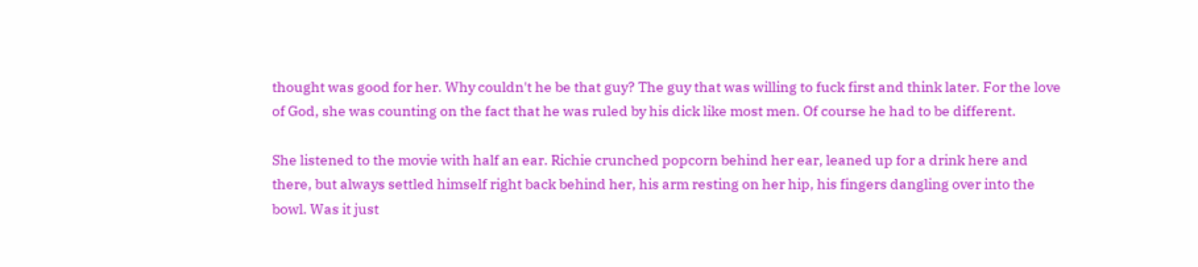thought was good for her. Why couldn't he be that guy? The guy that was willing to fuck first and think later. For the love of God, she was counting on the fact that he was ruled by his dick like most men. Of course he had to be different.

She listened to the movie with half an ear. Richie crunched popcorn behind her ear, leaned up for a drink here and there, but always settled himself right back behind her, his arm resting on her hip, his fingers dangling over into the bowl. Was it just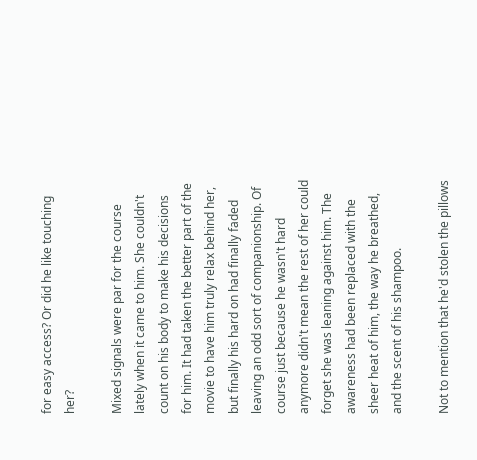for easy access? Or did he like touching her?

Mixed signals were par for the course lately when it came to him. She couldn't count on his body to make his decisions for him. It had taken the better part of the movie to have him truly relax behind her, but finally his hard on had finally faded leaving an odd sort of companionship. Of course just because he wasn't hard anymore didn't mean the rest of her could forget she was leaning against him. The awareness had been replaced with the sheer heat of him, the way he breathed, and the scent of his shampoo.

Not to mention that he'd stolen the pillows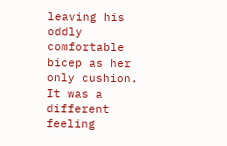leaving his oddly comfortable bicep as her only cushion. It was a different feeling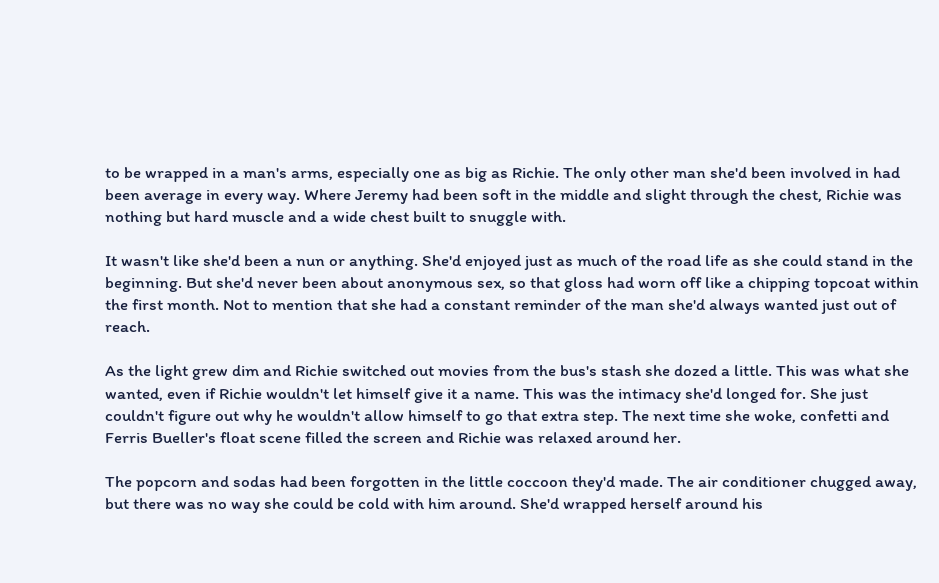to be wrapped in a man's arms, especially one as big as Richie. The only other man she'd been involved in had been average in every way. Where Jeremy had been soft in the middle and slight through the chest, Richie was nothing but hard muscle and a wide chest built to snuggle with.

It wasn't like she'd been a nun or anything. She'd enjoyed just as much of the road life as she could stand in the beginning. But she'd never been about anonymous sex, so that gloss had worn off like a chipping topcoat within the first month. Not to mention that she had a constant reminder of the man she'd always wanted just out of reach.

As the light grew dim and Richie switched out movies from the bus's stash she dozed a little. This was what she wanted, even if Richie wouldn't let himself give it a name. This was the intimacy she'd longed for. She just couldn't figure out why he wouldn't allow himself to go that extra step. The next time she woke, confetti and Ferris Bueller's float scene filled the screen and Richie was relaxed around her.

The popcorn and sodas had been forgotten in the little coccoon they'd made. The air conditioner chugged away, but there was no way she could be cold with him around. She'd wrapped herself around his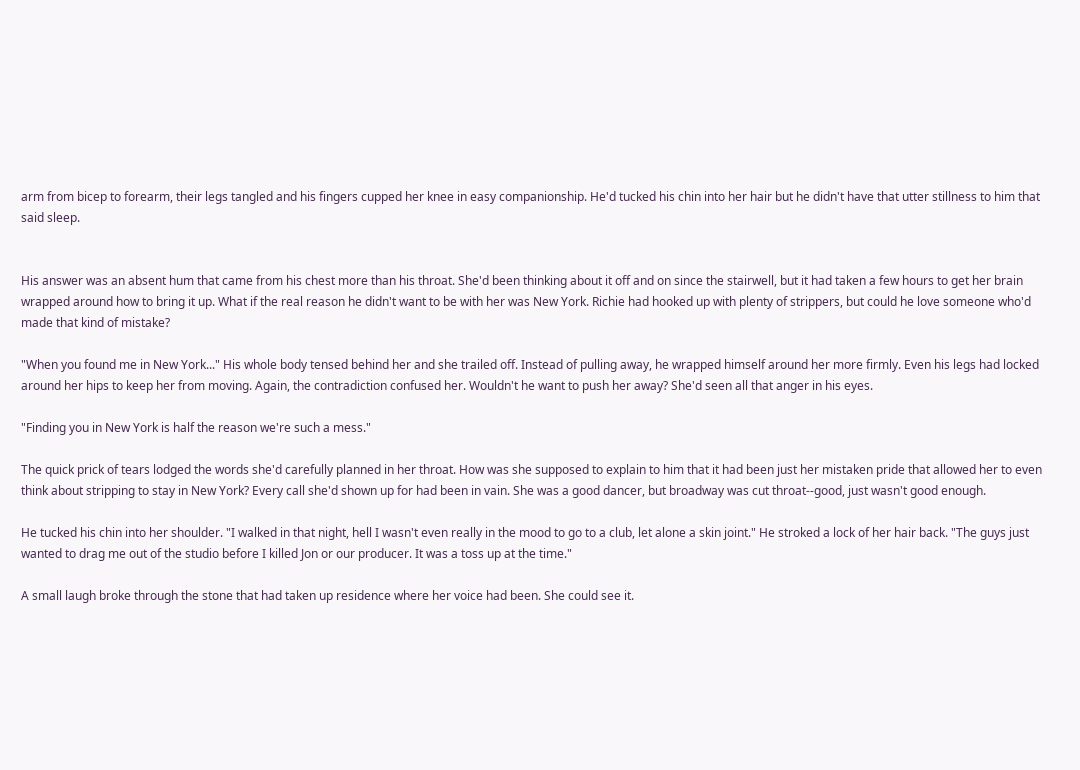arm from bicep to forearm, their legs tangled and his fingers cupped her knee in easy companionship. He'd tucked his chin into her hair but he didn't have that utter stillness to him that said sleep.


His answer was an absent hum that came from his chest more than his throat. She'd been thinking about it off and on since the stairwell, but it had taken a few hours to get her brain wrapped around how to bring it up. What if the real reason he didn't want to be with her was New York. Richie had hooked up with plenty of strippers, but could he love someone who'd made that kind of mistake?

"When you found me in New York..." His whole body tensed behind her and she trailed off. Instead of pulling away, he wrapped himself around her more firmly. Even his legs had locked around her hips to keep her from moving. Again, the contradiction confused her. Wouldn't he want to push her away? She'd seen all that anger in his eyes.

"Finding you in New York is half the reason we're such a mess."

The quick prick of tears lodged the words she'd carefully planned in her throat. How was she supposed to explain to him that it had been just her mistaken pride that allowed her to even think about stripping to stay in New York? Every call she'd shown up for had been in vain. She was a good dancer, but broadway was cut throat--good, just wasn't good enough.

He tucked his chin into her shoulder. "I walked in that night, hell I wasn't even really in the mood to go to a club, let alone a skin joint." He stroked a lock of her hair back. "The guys just wanted to drag me out of the studio before I killed Jon or our producer. It was a toss up at the time."

A small laugh broke through the stone that had taken up residence where her voice had been. She could see it.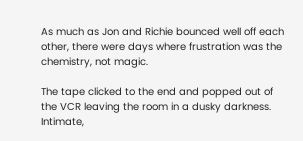As much as Jon and Richie bounced well off each other, there were days where frustration was the chemistry, not magic.

The tape clicked to the end and popped out of the VCR leaving the room in a dusky darkness. Intimate,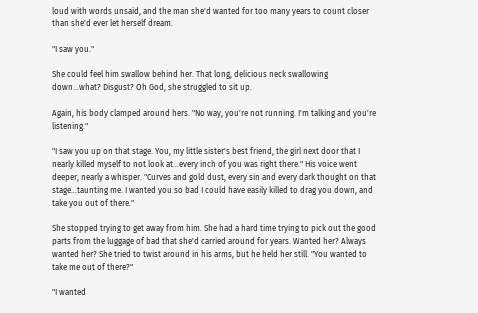loud with words unsaid, and the man she'd wanted for too many years to count closer than she'd ever let herself dream.

"I saw you."

She could feel him swallow behind her. That long, delicious neck swallowing down...what? Disgust? Oh God, she struggled to sit up.

Again, his body clamped around hers. "No way, you're not running. I'm talking and you're listening."

"I saw you up on that stage. You, my little sister's best friend, the girl next door that I nearly killed myself to not look at...every inch of you was right there." His voice went deeper, nearly a whisper. "Curves and gold dust, every sin and every dark thought on that stage...taunting me. I wanted you so bad I could have easily killed to drag you down, and take you out of there."

She stopped trying to get away from him. She had a hard time trying to pick out the good parts from the luggage of bad that she'd carried around for years. Wanted her? Always wanted her? She tried to twist around in his arms, but he held her still. "You wanted to take me out of there?"

"I wanted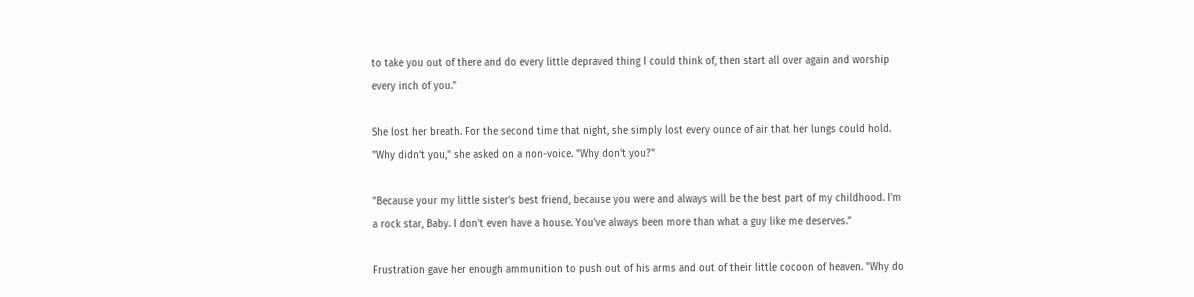to take you out of there and do every little depraved thing I could think of, then start all over again and worship every inch of you."

She lost her breath. For the second time that night, she simply lost every ounce of air that her lungs could hold. "Why didn't you," she asked on a non-voice. "Why don't you?"

"Because your my little sister's best friend, because you were and always will be the best part of my childhood. I'm a rock star, Baby. I don't even have a house. You've always been more than what a guy like me deserves."

Frustration gave her enough ammunition to push out of his arms and out of their little cocoon of heaven. "Why do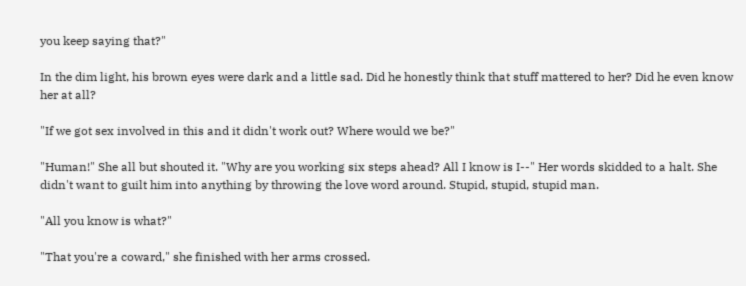you keep saying that?"

In the dim light, his brown eyes were dark and a little sad. Did he honestly think that stuff mattered to her? Did he even know her at all?

"If we got sex involved in this and it didn't work out? Where would we be?"

"Human!" She all but shouted it. "Why are you working six steps ahead? All I know is I--" Her words skidded to a halt. She didn't want to guilt him into anything by throwing the love word around. Stupid, stupid, stupid man.

"All you know is what?"

"That you're a coward," she finished with her arms crossed.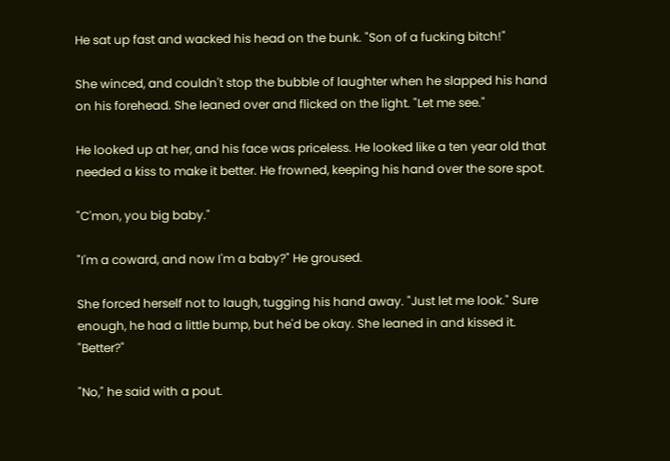He sat up fast and wacked his head on the bunk. "Son of a fucking bitch!"

She winced, and couldn't stop the bubble of laughter when he slapped his hand on his forehead. She leaned over and flicked on the light. "Let me see."

He looked up at her, and his face was priceless. He looked like a ten year old that needed a kiss to make it better. He frowned, keeping his hand over the sore spot.

"C'mon, you big baby."

"I'm a coward, and now I'm a baby?" He groused.

She forced herself not to laugh, tugging his hand away. "Just let me look." Sure enough, he had a little bump, but he'd be okay. She leaned in and kissed it. "Better?"

"No," he said with a pout.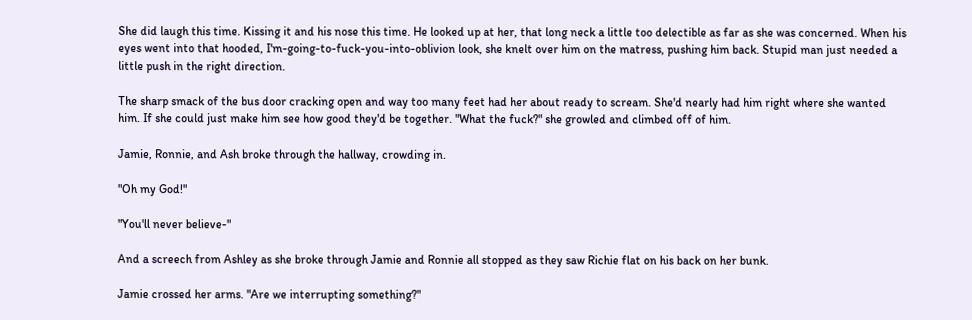She did laugh this time. Kissing it and his nose this time. He looked up at her, that long neck a little too delectible as far as she was concerned. When his eyes went into that hooded, I'm-going-to-fuck-you-into-oblivion look, she knelt over him on the matress, pushing him back. Stupid man just needed a little push in the right direction.

The sharp smack of the bus door cracking open and way too many feet had her about ready to scream. She'd nearly had him right where she wanted him. If she could just make him see how good they'd be together. "What the fuck?" she growled and climbed off of him.

Jamie, Ronnie, and Ash broke through the hallway, crowding in.

"Oh my God!"

"You'll never believe-"

And a screech from Ashley as she broke through Jamie and Ronnie all stopped as they saw Richie flat on his back on her bunk.

Jamie crossed her arms. "Are we interrupting something?"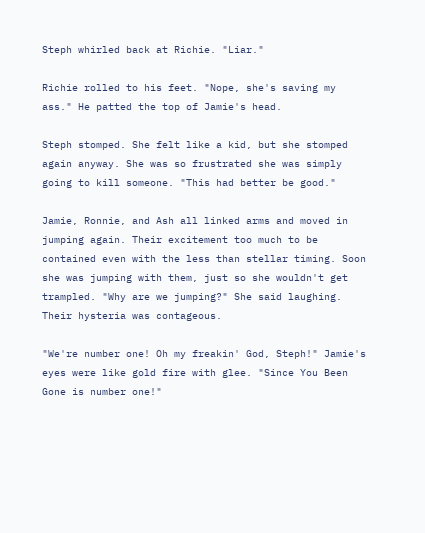Steph whirled back at Richie. "Liar."

Richie rolled to his feet. "Nope, she's saving my ass." He patted the top of Jamie's head.

Steph stomped. She felt like a kid, but she stomped again anyway. She was so frustrated she was simply going to kill someone. "This had better be good."

Jamie, Ronnie, and Ash all linked arms and moved in jumping again. Their excitement too much to be contained even with the less than stellar timing. Soon she was jumping with them, just so she wouldn't get trampled. "Why are we jumping?" She said laughing. Their hysteria was contageous.

"We're number one! Oh my freakin' God, Steph!" Jamie's eyes were like gold fire with glee. "Since You Been Gone is number one!"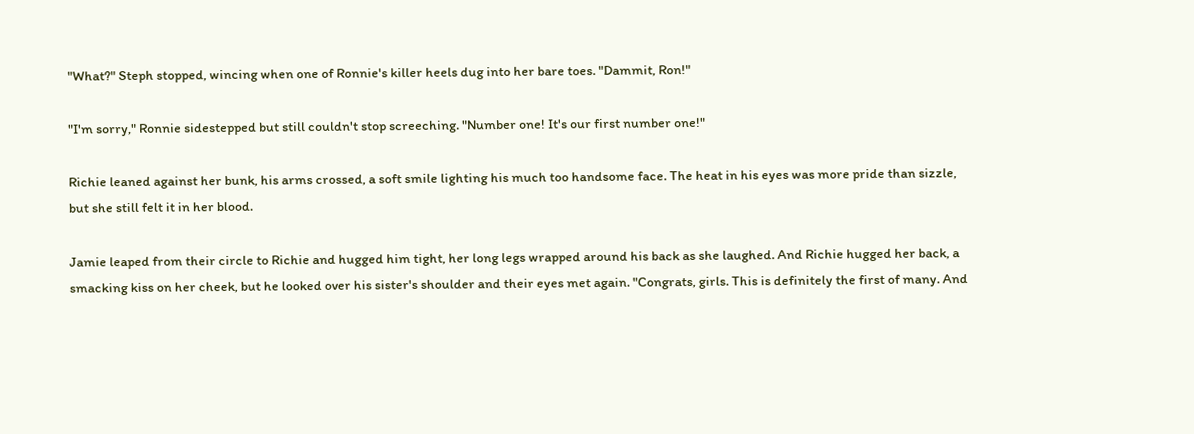"What?" Steph stopped, wincing when one of Ronnie's killer heels dug into her bare toes. "Dammit, Ron!"

"I'm sorry," Ronnie sidestepped but still couldn't stop screeching. "Number one! It's our first number one!"

Richie leaned against her bunk, his arms crossed, a soft smile lighting his much too handsome face. The heat in his eyes was more pride than sizzle, but she still felt it in her blood.

Jamie leaped from their circle to Richie and hugged him tight, her long legs wrapped around his back as she laughed. And Richie hugged her back, a smacking kiss on her cheek, but he looked over his sister's shoulder and their eyes met again. "Congrats, girls. This is definitely the first of many. And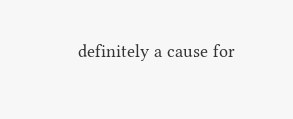definitely a cause for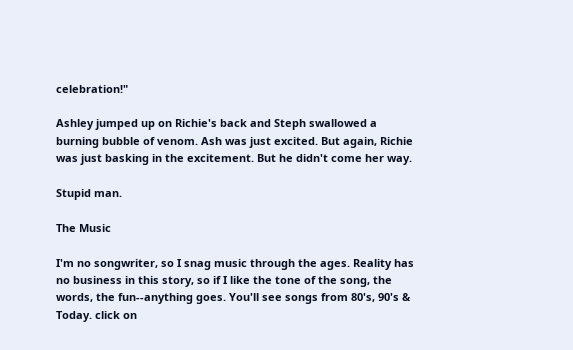celebration!"

Ashley jumped up on Richie's back and Steph swallowed a burning bubble of venom. Ash was just excited. But again, Richie was just basking in the excitement. But he didn't come her way.

Stupid man.

The Music

I'm no songwriter, so I snag music through the ages. Reality has no business in this story, so if I like the tone of the song, the words, the fun--anything goes. You'll see songs from 80's, 90's & Today. click on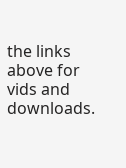the links above for vids and downloads.